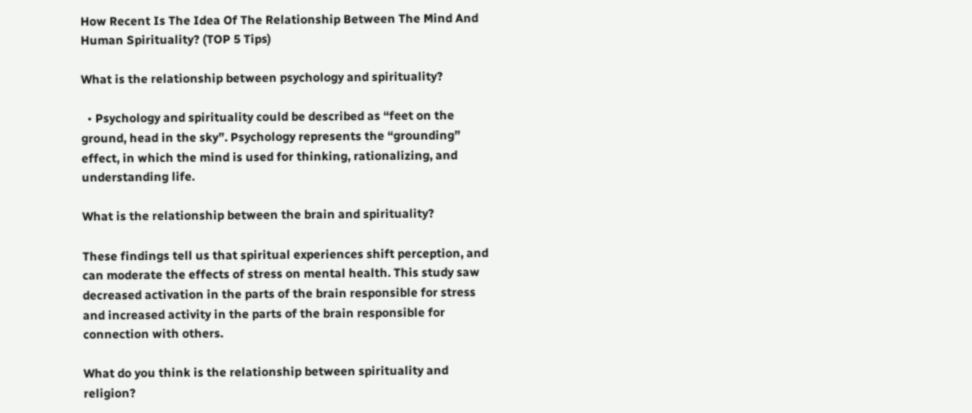How Recent Is The Idea Of The Relationship Between The Mind And Human Spirituality? (TOP 5 Tips)

What is the relationship between psychology and spirituality?

  • Psychology and spirituality could be described as “feet on the ground, head in the sky”. Psychology represents the “grounding” effect, in which the mind is used for thinking, rationalizing, and understanding life.

What is the relationship between the brain and spirituality?

These findings tell us that spiritual experiences shift perception, and can moderate the effects of stress on mental health. This study saw decreased activation in the parts of the brain responsible for stress and increased activity in the parts of the brain responsible for connection with others.

What do you think is the relationship between spirituality and religion?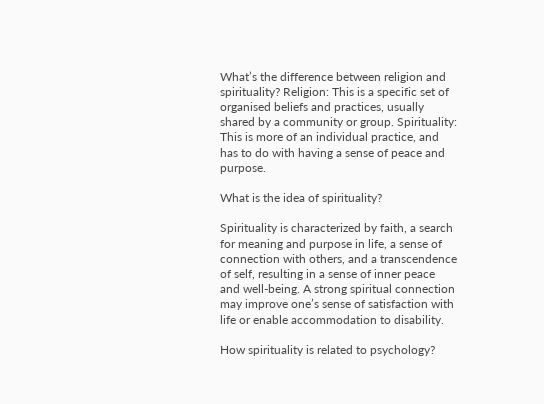What’s the difference between religion and spirituality? Religion: This is a specific set of organised beliefs and practices, usually shared by a community or group. Spirituality: This is more of an individual practice, and has to do with having a sense of peace and purpose.

What is the idea of spirituality?

Spirituality is characterized by faith, a search for meaning and purpose in life, a sense of connection with others, and a transcendence of self, resulting in a sense of inner peace and well-being. A strong spiritual connection may improve one’s sense of satisfaction with life or enable accommodation to disability.

How spirituality is related to psychology?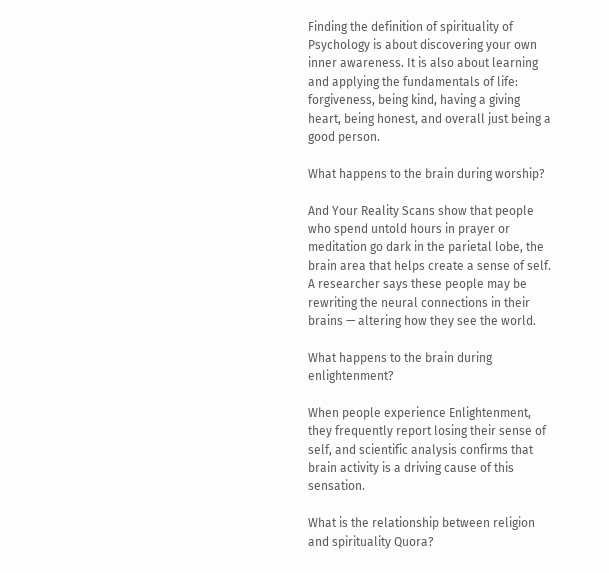Finding the definition of spirituality of Psychology is about discovering your own inner awareness. It is also about learning and applying the fundamentals of life: forgiveness, being kind, having a giving heart, being honest, and overall just being a good person.

What happens to the brain during worship?

And Your Reality Scans show that people who spend untold hours in prayer or meditation go dark in the parietal lobe, the brain area that helps create a sense of self. A researcher says these people may be rewriting the neural connections in their brains — altering how they see the world.

What happens to the brain during enlightenment?

When people experience Enlightenment, they frequently report losing their sense of self, and scientific analysis confirms that brain activity is a driving cause of this sensation.

What is the relationship between religion and spirituality Quora?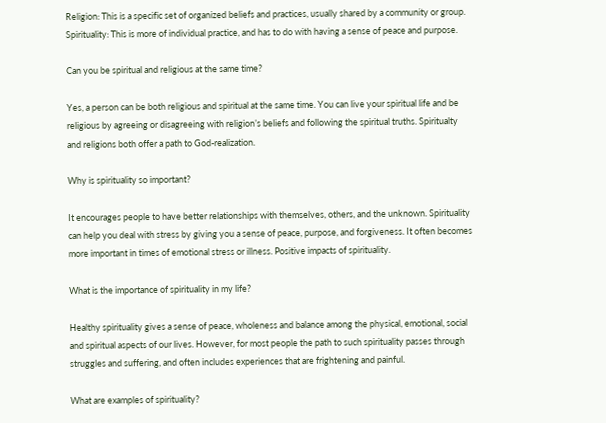Religion: This is a specific set of organized beliefs and practices, usually shared by a community or group. Spirituality: This is more of individual practice, and has to do with having a sense of peace and purpose.

Can you be spiritual and religious at the same time?

Yes, a person can be both religious and spiritual at the same time. You can live your spiritual life and be religious by agreeing or disagreeing with religion’s beliefs and following the spiritual truths. Spiritualty and religions both offer a path to God-realization.

Why is spirituality so important?

It encourages people to have better relationships with themselves, others, and the unknown. Spirituality can help you deal with stress by giving you a sense of peace, purpose, and forgiveness. It often becomes more important in times of emotional stress or illness. Positive impacts of spirituality.

What is the importance of spirituality in my life?

Healthy spirituality gives a sense of peace, wholeness and balance among the physical, emotional, social and spiritual aspects of our lives. However, for most people the path to such spirituality passes through struggles and suffering, and often includes experiences that are frightening and painful.

What are examples of spirituality?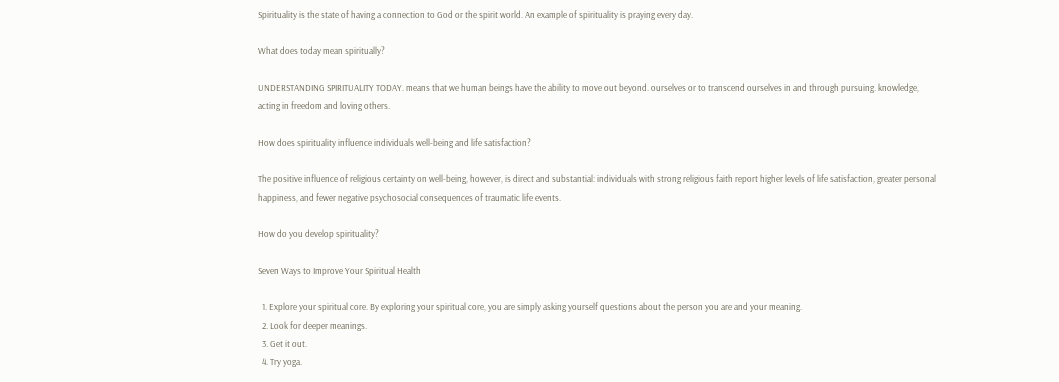Spirituality is the state of having a connection to God or the spirit world. An example of spirituality is praying every day.

What does today mean spiritually?

UNDERSTANDING SPIRITUALITY TODAY. means that we human beings have the ability to move out beyond. ourselves or to transcend ourselves in and through pursuing. knowledge, acting in freedom and loving others.

How does spirituality influence individuals well-being and life satisfaction?

The positive influence of religious certainty on well-being, however, is direct and substantial: individuals with strong religious faith report higher levels of life satisfaction, greater personal happiness, and fewer negative psychosocial consequences of traumatic life events.

How do you develop spirituality?

Seven Ways to Improve Your Spiritual Health

  1. Explore your spiritual core. By exploring your spiritual core, you are simply asking yourself questions about the person you are and your meaning.
  2. Look for deeper meanings.
  3. Get it out.
  4. Try yoga.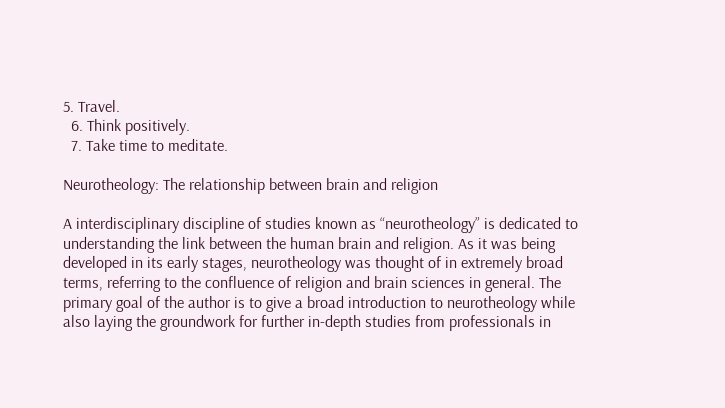5. Travel.
  6. Think positively.
  7. Take time to meditate.

Neurotheology: The relationship between brain and religion

A interdisciplinary discipline of studies known as “neurotheology” is dedicated to understanding the link between the human brain and religion. As it was being developed in its early stages, neurotheology was thought of in extremely broad terms, referring to the confluence of religion and brain sciences in general. The primary goal of the author is to give a broad introduction to neurotheology while also laying the groundwork for further in-depth studies from professionals in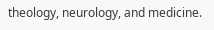theology, neurology, and medicine.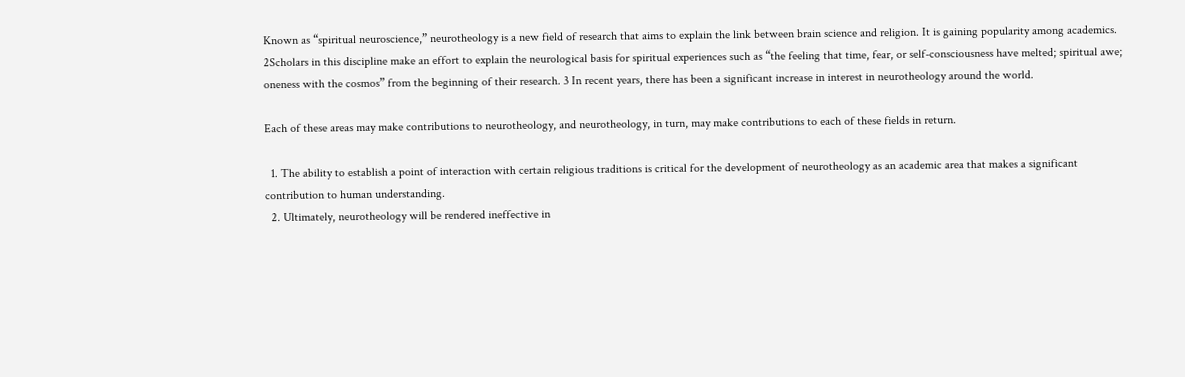Known as “spiritual neuroscience,” neurotheology is a new field of research that aims to explain the link between brain science and religion. It is gaining popularity among academics. 2Scholars in this discipline make an effort to explain the neurological basis for spiritual experiences such as “the feeling that time, fear, or self-consciousness have melted; spiritual awe; oneness with the cosmos” from the beginning of their research. 3 In recent years, there has been a significant increase in interest in neurotheology around the world.

Each of these areas may make contributions to neurotheology, and neurotheology, in turn, may make contributions to each of these fields in return.

  1. The ability to establish a point of interaction with certain religious traditions is critical for the development of neurotheology as an academic area that makes a significant contribution to human understanding.
  2. Ultimately, neurotheology will be rendered ineffective in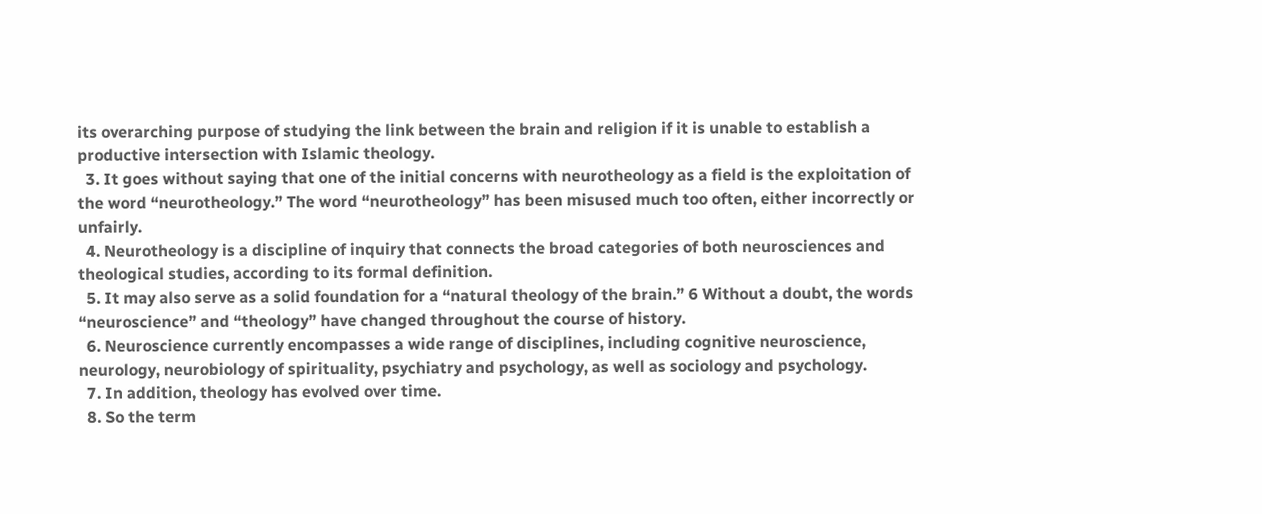its overarching purpose of studying the link between the brain and religion if it is unable to establish a productive intersection with Islamic theology.
  3. It goes without saying that one of the initial concerns with neurotheology as a field is the exploitation of the word “neurotheology.” The word “neurotheology” has been misused much too often, either incorrectly or unfairly.
  4. Neurotheology is a discipline of inquiry that connects the broad categories of both neurosciences and theological studies, according to its formal definition.
  5. It may also serve as a solid foundation for a “natural theology of the brain.” 6 Without a doubt, the words “neuroscience” and “theology” have changed throughout the course of history.
  6. Neuroscience currently encompasses a wide range of disciplines, including cognitive neuroscience, neurology, neurobiology of spirituality, psychiatry and psychology, as well as sociology and psychology.
  7. In addition, theology has evolved over time.
  8. So the term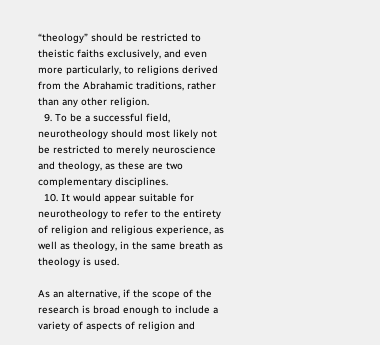“theology” should be restricted to theistic faiths exclusively, and even more particularly, to religions derived from the Abrahamic traditions, rather than any other religion.
  9. To be a successful field, neurotheology should most likely not be restricted to merely neuroscience and theology, as these are two complementary disciplines.
  10. It would appear suitable for neurotheology to refer to the entirety of religion and religious experience, as well as theology, in the same breath as theology is used.

As an alternative, if the scope of the research is broad enough to include a variety of aspects of religion and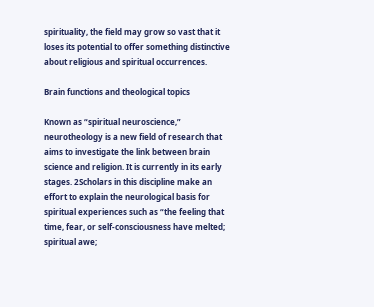spirituality, the field may grow so vast that it loses its potential to offer something distinctive about religious and spiritual occurrences.

Brain functions and theological topics

Known as “spiritual neuroscience,” neurotheology is a new field of research that aims to investigate the link between brain science and religion. It is currently in its early stages. 2Scholars in this discipline make an effort to explain the neurological basis for spiritual experiences such as “the feeling that time, fear, or self-consciousness have melted; spiritual awe;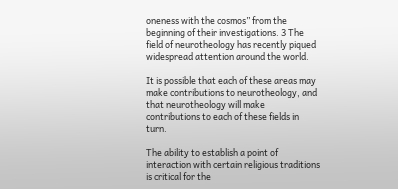oneness with the cosmos” from the beginning of their investigations. 3 The field of neurotheology has recently piqued widespread attention around the world.

It is possible that each of these areas may make contributions to neurotheology, and that neurotheology will make contributions to each of these fields in turn.

The ability to establish a point of interaction with certain religious traditions is critical for the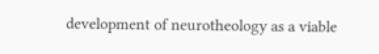development of neurotheology as a viable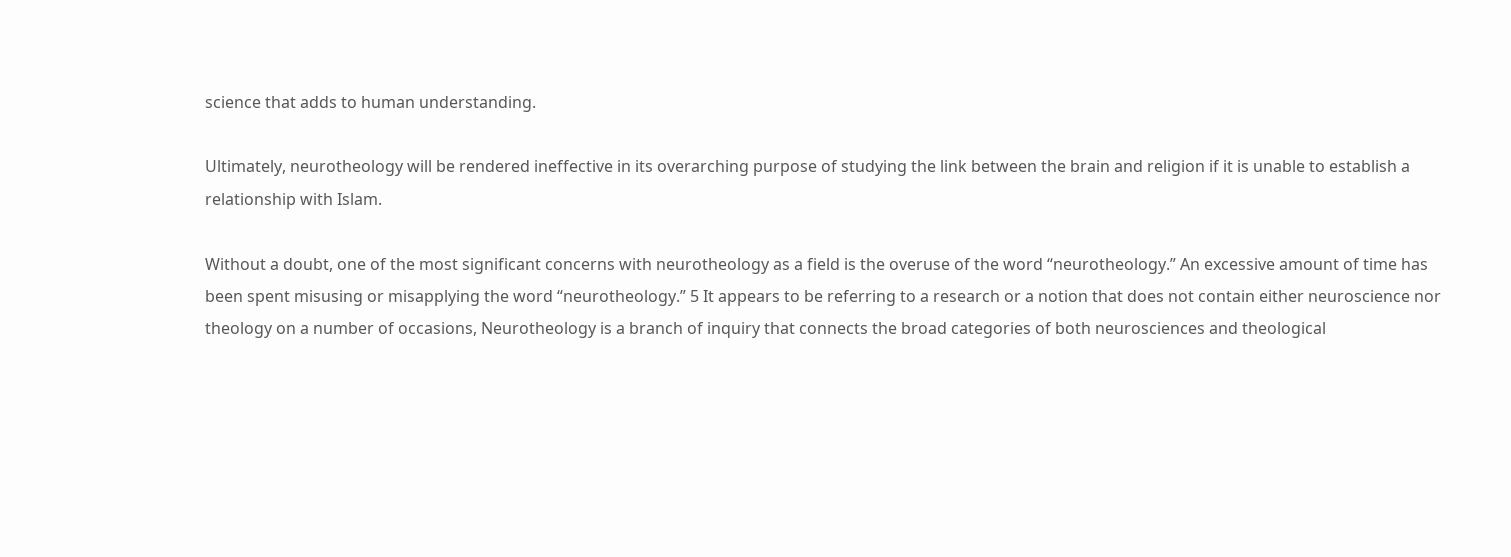science that adds to human understanding.

Ultimately, neurotheology will be rendered ineffective in its overarching purpose of studying the link between the brain and religion if it is unable to establish a relationship with Islam.

Without a doubt, one of the most significant concerns with neurotheology as a field is the overuse of the word “neurotheology.” An excessive amount of time has been spent misusing or misapplying the word “neurotheology.” 5 It appears to be referring to a research or a notion that does not contain either neuroscience nor theology on a number of occasions, Neurotheology is a branch of inquiry that connects the broad categories of both neurosciences and theological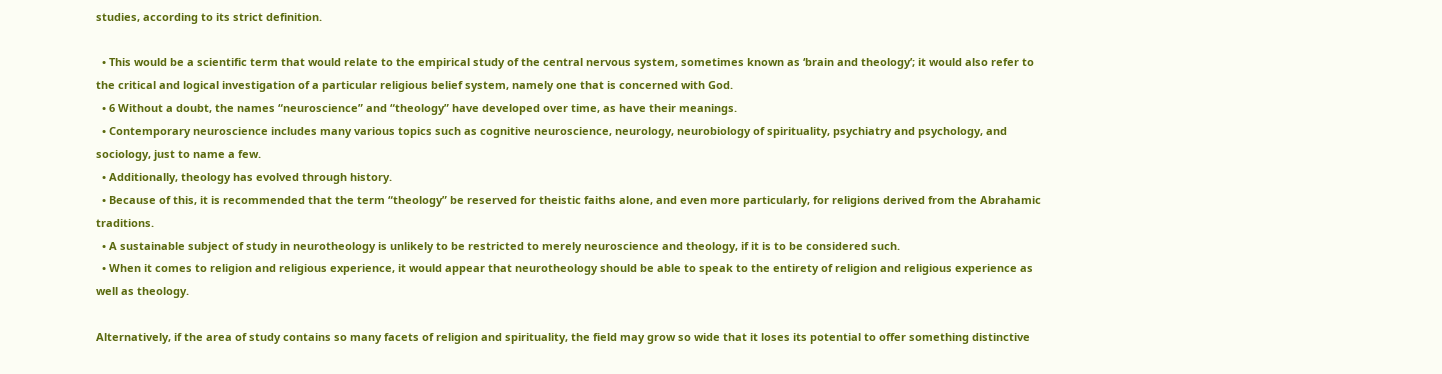studies, according to its strict definition.

  • This would be a scientific term that would relate to the empirical study of the central nervous system, sometimes known as ‘brain and theology’; it would also refer to the critical and logical investigation of a particular religious belief system, namely one that is concerned with God.
  • 6 Without a doubt, the names “neuroscience” and “theology” have developed over time, as have their meanings.
  • Contemporary neuroscience includes many various topics such as cognitive neuroscience, neurology, neurobiology of spirituality, psychiatry and psychology, and sociology, just to name a few.
  • Additionally, theology has evolved through history.
  • Because of this, it is recommended that the term “theology” be reserved for theistic faiths alone, and even more particularly, for religions derived from the Abrahamic traditions.
  • A sustainable subject of study in neurotheology is unlikely to be restricted to merely neuroscience and theology, if it is to be considered such.
  • When it comes to religion and religious experience, it would appear that neurotheology should be able to speak to the entirety of religion and religious experience as well as theology.

Alternatively, if the area of study contains so many facets of religion and spirituality, the field may grow so wide that it loses its potential to offer something distinctive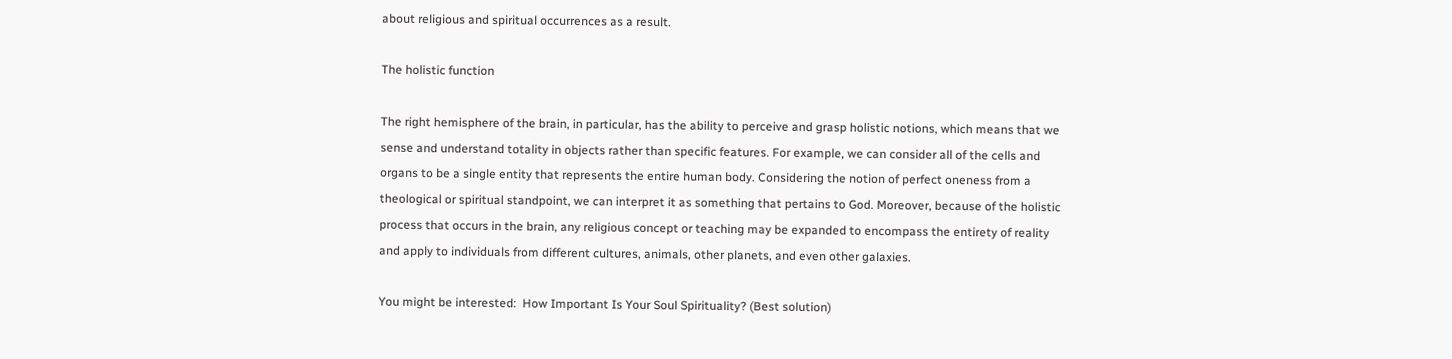about religious and spiritual occurrences as a result.

The holistic function

The right hemisphere of the brain, in particular, has the ability to perceive and grasp holistic notions, which means that we sense and understand totality in objects rather than specific features. For example, we can consider all of the cells and organs to be a single entity that represents the entire human body. Considering the notion of perfect oneness from a theological or spiritual standpoint, we can interpret it as something that pertains to God. Moreover, because of the holistic process that occurs in the brain, any religious concept or teaching may be expanded to encompass the entirety of reality and apply to individuals from different cultures, animals, other planets, and even other galaxies.

You might be interested:  How Important Is Your Soul Spirituality? (Best solution)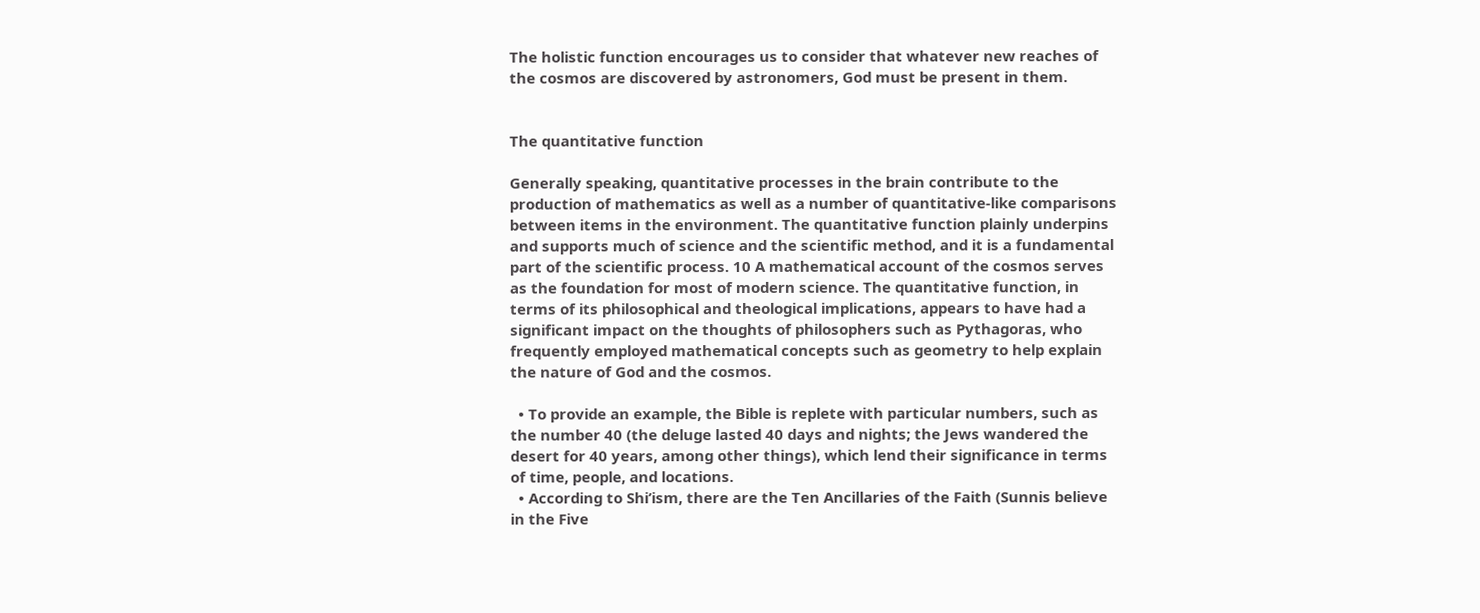The holistic function encourages us to consider that whatever new reaches of the cosmos are discovered by astronomers, God must be present in them.


The quantitative function

Generally speaking, quantitative processes in the brain contribute to the production of mathematics as well as a number of quantitative-like comparisons between items in the environment. The quantitative function plainly underpins and supports much of science and the scientific method, and it is a fundamental part of the scientific process. 10 A mathematical account of the cosmos serves as the foundation for most of modern science. The quantitative function, in terms of its philosophical and theological implications, appears to have had a significant impact on the thoughts of philosophers such as Pythagoras, who frequently employed mathematical concepts such as geometry to help explain the nature of God and the cosmos.

  • To provide an example, the Bible is replete with particular numbers, such as the number 40 (the deluge lasted 40 days and nights; the Jews wandered the desert for 40 years, among other things), which lend their significance in terms of time, people, and locations.
  • According to Shi’ism, there are the Ten Ancillaries of the Faith (Sunnis believe in the Five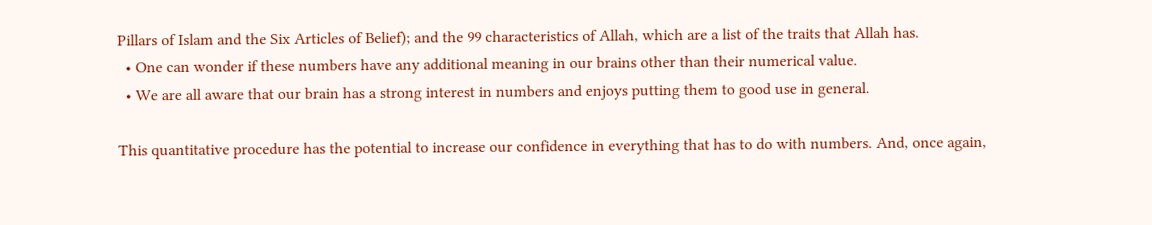Pillars of Islam and the Six Articles of Belief); and the 99 characteristics of Allah, which are a list of the traits that Allah has.
  • One can wonder if these numbers have any additional meaning in our brains other than their numerical value.
  • We are all aware that our brain has a strong interest in numbers and enjoys putting them to good use in general.

This quantitative procedure has the potential to increase our confidence in everything that has to do with numbers. And, once again,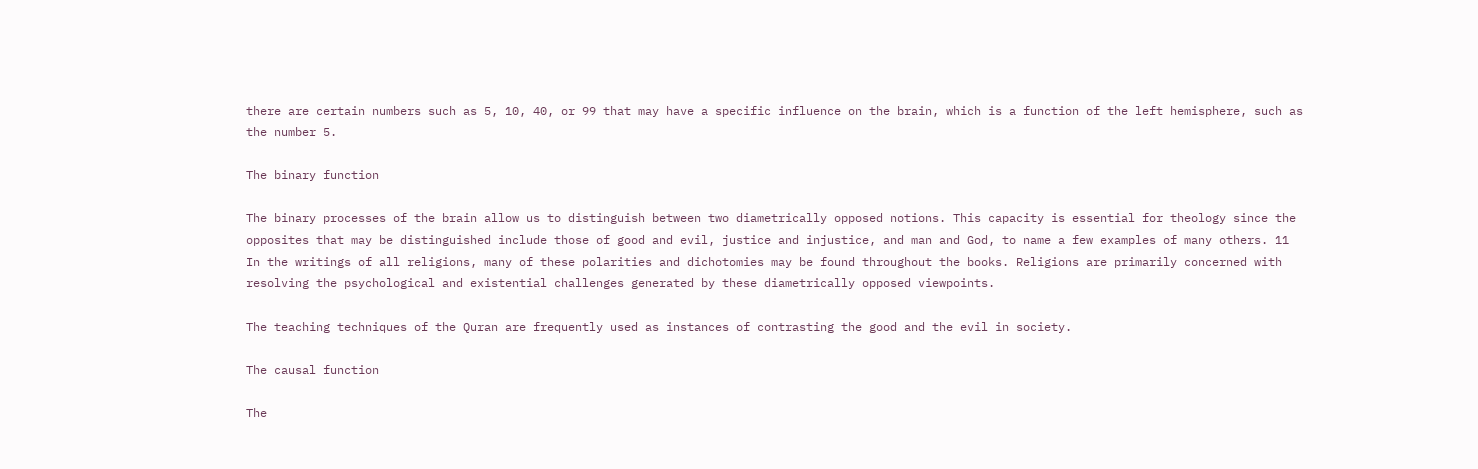there are certain numbers such as 5, 10, 40, or 99 that may have a specific influence on the brain, which is a function of the left hemisphere, such as the number 5.

The binary function

The binary processes of the brain allow us to distinguish between two diametrically opposed notions. This capacity is essential for theology since the opposites that may be distinguished include those of good and evil, justice and injustice, and man and God, to name a few examples of many others. 11 In the writings of all religions, many of these polarities and dichotomies may be found throughout the books. Religions are primarily concerned with resolving the psychological and existential challenges generated by these diametrically opposed viewpoints.

The teaching techniques of the Quran are frequently used as instances of contrasting the good and the evil in society.

The causal function

The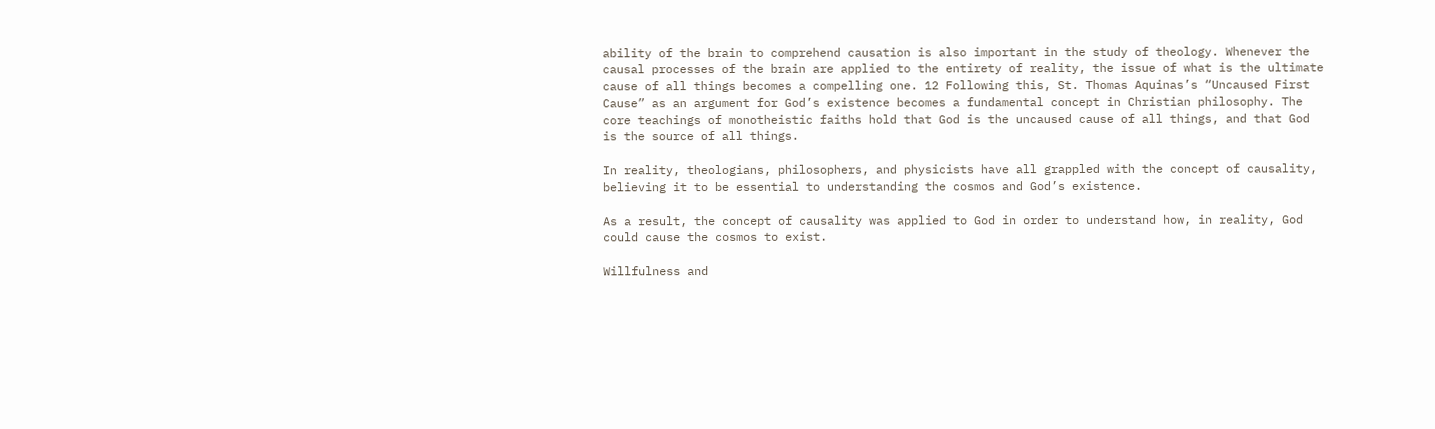ability of the brain to comprehend causation is also important in the study of theology. Whenever the causal processes of the brain are applied to the entirety of reality, the issue of what is the ultimate cause of all things becomes a compelling one. 12 Following this, St. Thomas Aquinas’s “Uncaused First Cause” as an argument for God’s existence becomes a fundamental concept in Christian philosophy. The core teachings of monotheistic faiths hold that God is the uncaused cause of all things, and that God is the source of all things.

In reality, theologians, philosophers, and physicists have all grappled with the concept of causality, believing it to be essential to understanding the cosmos and God’s existence.

As a result, the concept of causality was applied to God in order to understand how, in reality, God could cause the cosmos to exist.

Willfulness and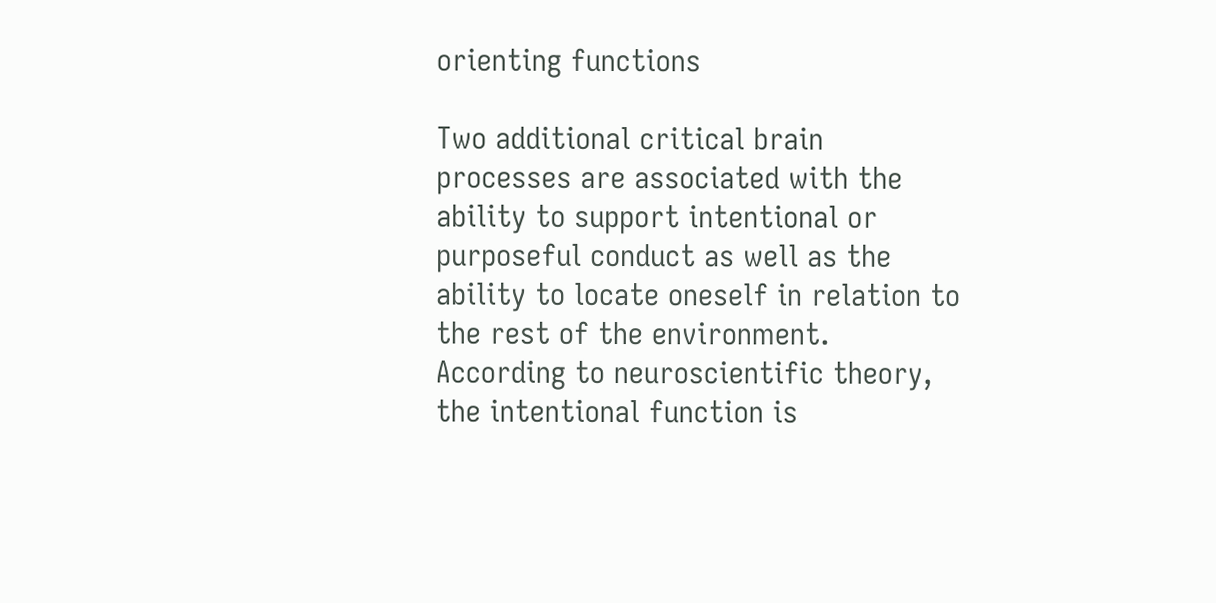orienting functions

Two additional critical brain processes are associated with the ability to support intentional or purposeful conduct as well as the ability to locate oneself in relation to the rest of the environment. According to neuroscientific theory, the intentional function is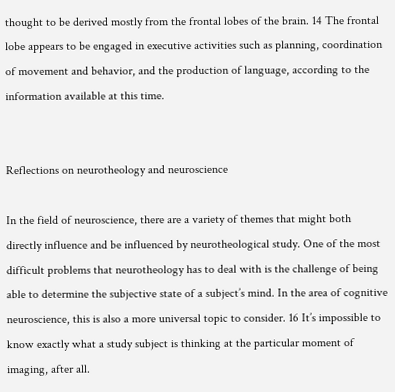thought to be derived mostly from the frontal lobes of the brain. 14 The frontal lobe appears to be engaged in executive activities such as planning, coordination of movement and behavior, and the production of language, according to the information available at this time.


Reflections on neurotheology and neuroscience

In the field of neuroscience, there are a variety of themes that might both directly influence and be influenced by neurotheological study. One of the most difficult problems that neurotheology has to deal with is the challenge of being able to determine the subjective state of a subject’s mind. In the area of cognitive neuroscience, this is also a more universal topic to consider. 16 It’s impossible to know exactly what a study subject is thinking at the particular moment of imaging, after all.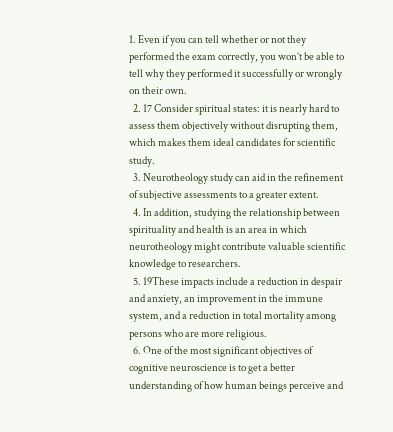1. Even if you can tell whether or not they performed the exam correctly, you won’t be able to tell why they performed it successfully or wrongly on their own.
  2. 17 Consider spiritual states: it is nearly hard to assess them objectively without disrupting them, which makes them ideal candidates for scientific study.
  3. Neurotheology study can aid in the refinement of subjective assessments to a greater extent.
  4. In addition, studying the relationship between spirituality and health is an area in which neurotheology might contribute valuable scientific knowledge to researchers.
  5. 19These impacts include a reduction in despair and anxiety, an improvement in the immune system, and a reduction in total mortality among persons who are more religious.
  6. One of the most significant objectives of cognitive neuroscience is to get a better understanding of how human beings perceive and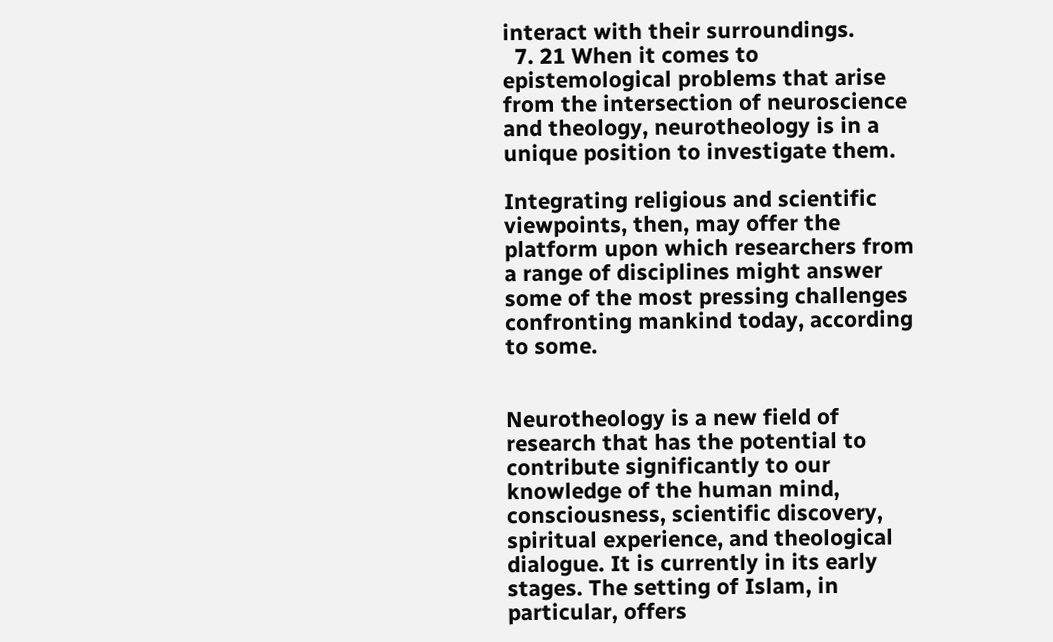interact with their surroundings.
  7. 21 When it comes to epistemological problems that arise from the intersection of neuroscience and theology, neurotheology is in a unique position to investigate them.

Integrating religious and scientific viewpoints, then, may offer the platform upon which researchers from a range of disciplines might answer some of the most pressing challenges confronting mankind today, according to some.


Neurotheology is a new field of research that has the potential to contribute significantly to our knowledge of the human mind, consciousness, scientific discovery, spiritual experience, and theological dialogue. It is currently in its early stages. The setting of Islam, in particular, offers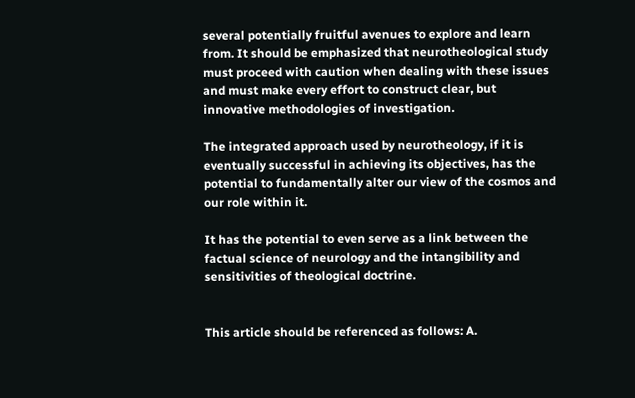several potentially fruitful avenues to explore and learn from. It should be emphasized that neurotheological study must proceed with caution when dealing with these issues and must make every effort to construct clear, but innovative methodologies of investigation.

The integrated approach used by neurotheology, if it is eventually successful in achieving its objectives, has the potential to fundamentally alter our view of the cosmos and our role within it.

It has the potential to even serve as a link between the factual science of neurology and the intangibility and sensitivities of theological doctrine.


This article should be referenced as follows: A.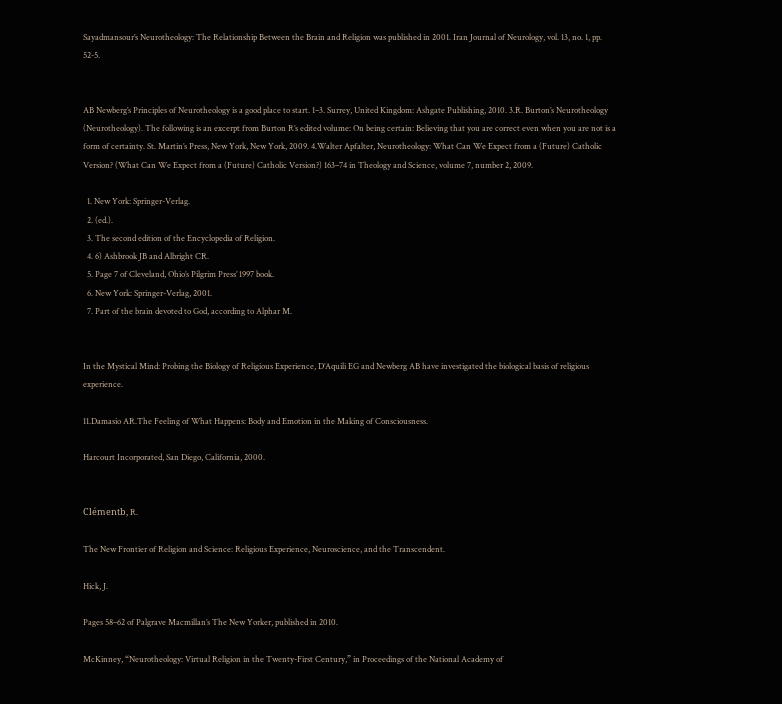Sayadmansour’s Neurotheology: The Relationship Between the Brain and Religion was published in 2001. Iran Journal of Neurology, vol. 13, no. 1, pp. 52-5.


AB Newberg’s Principles of Neurotheology is a good place to start. 1–3. Surrey, United Kingdom: Ashgate Publishing, 2010. 3.R. Burton’s Neurotheology (Neurotheology). The following is an excerpt from Burton R’s edited volume: On being certain: Believing that you are correct even when you are not is a form of certainty. St. Martin’s Press, New York, New York, 2009. 4.Walter Apfalter, Neurotheology: What Can We Expect from a (Future) Catholic Version? (What Can We Expect from a (Future) Catholic Version?) 163–74 in Theology and Science, volume 7, number 2, 2009.

  1. New York: Springer-Verlag.
  2. (ed.).
  3. The second edition of the Encyclopedia of Religion.
  4. 6) Ashbrook JB and Albright CR.
  5. Page 7 of Cleveland, Ohio’s Pilgrim Press’ 1997 book.
  6. New York: Springer-Verlag, 2001.
  7. Part of the brain devoted to God, according to Alphar M.


In the Mystical Mind: Probing the Biology of Religious Experience, D’Aquili EG and Newberg AB have investigated the biological basis of religious experience.

11.Damasio AR.The Feeling of What Happens: Body and Emotion in the Making of Consciousness.

Harcourt Incorporated, San Diego, California, 2000.


Clémentb, R.

The New Frontier of Religion and Science: Religious Experience, Neuroscience, and the Transcendent.

Hick, J.

Pages 58–62 of Palgrave Macmillan’s The New Yorker, published in 2010.

McKinney, “Neurotheology: Virtual Religion in the Twenty-First Century,” in Proceedings of the National Academy of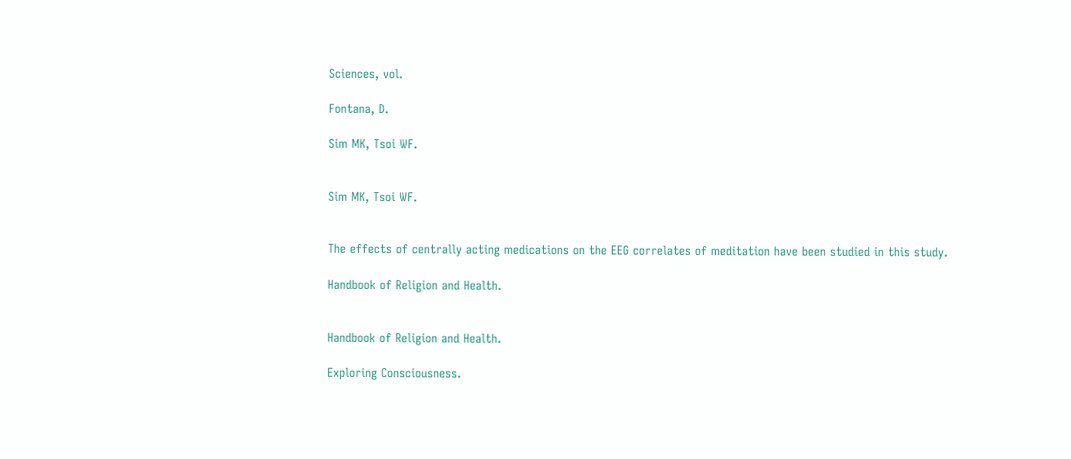Sciences, vol.

Fontana, D.

Sim MK, Tsoi WF.


Sim MK, Tsoi WF.


The effects of centrally acting medications on the EEG correlates of meditation have been studied in this study.

Handbook of Religion and Health.


Handbook of Religion and Health.

Exploring Consciousness.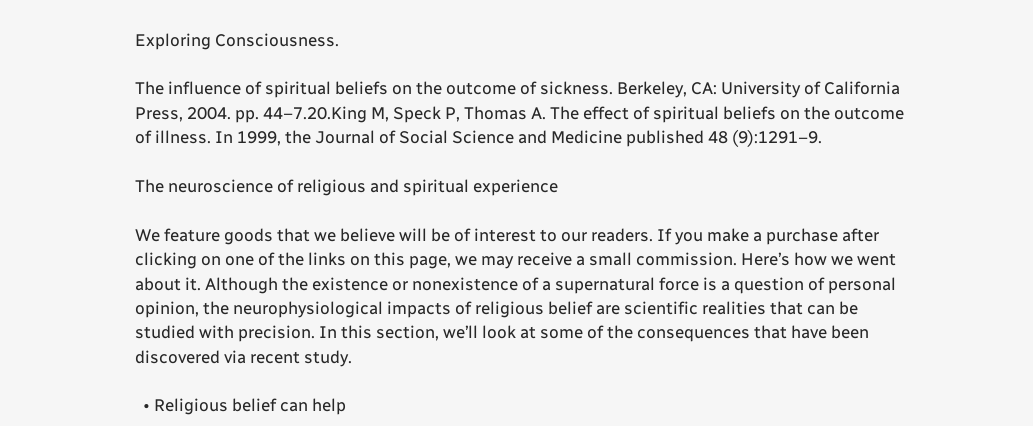Exploring Consciousness.

The influence of spiritual beliefs on the outcome of sickness. Berkeley, CA: University of California Press, 2004. pp. 44–7.20.King M, Speck P, Thomas A. The effect of spiritual beliefs on the outcome of illness. In 1999, the Journal of Social Science and Medicine published 48 (9):1291–9.

The neuroscience of religious and spiritual experience

We feature goods that we believe will be of interest to our readers. If you make a purchase after clicking on one of the links on this page, we may receive a small commission. Here’s how we went about it. Although the existence or nonexistence of a supernatural force is a question of personal opinion, the neurophysiological impacts of religious belief are scientific realities that can be studied with precision. In this section, we’ll look at some of the consequences that have been discovered via recent study.

  • Religious belief can help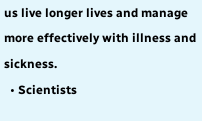us live longer lives and manage more effectively with illness and sickness.
  • Scientists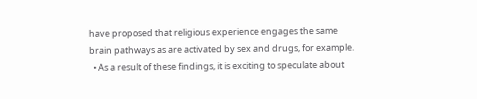have proposed that religious experience engages the same brain pathways as are activated by sex and drugs, for example.
  • As a result of these findings, it is exciting to speculate about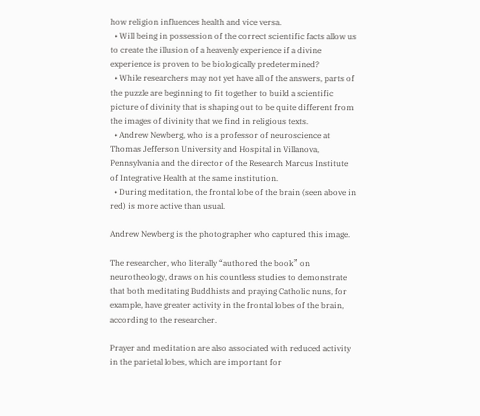how religion influences health and vice versa.
  • Will being in possession of the correct scientific facts allow us to create the illusion of a heavenly experience if a divine experience is proven to be biologically predetermined?
  • While researchers may not yet have all of the answers, parts of the puzzle are beginning to fit together to build a scientific picture of divinity that is shaping out to be quite different from the images of divinity that we find in religious texts.
  • Andrew Newberg, who is a professor of neuroscience at Thomas Jefferson University and Hospital in Villanova, Pennsylvania and the director of the Research Marcus Institute of Integrative Health at the same institution.
  • During meditation, the frontal lobe of the brain (seen above in red) is more active than usual.

Andrew Newberg is the photographer who captured this image.

The researcher, who literally “authored the book” on neurotheology, draws on his countless studies to demonstrate that both meditating Buddhists and praying Catholic nuns, for example, have greater activity in the frontal lobes of the brain, according to the researcher.

Prayer and meditation are also associated with reduced activity in the parietal lobes, which are important for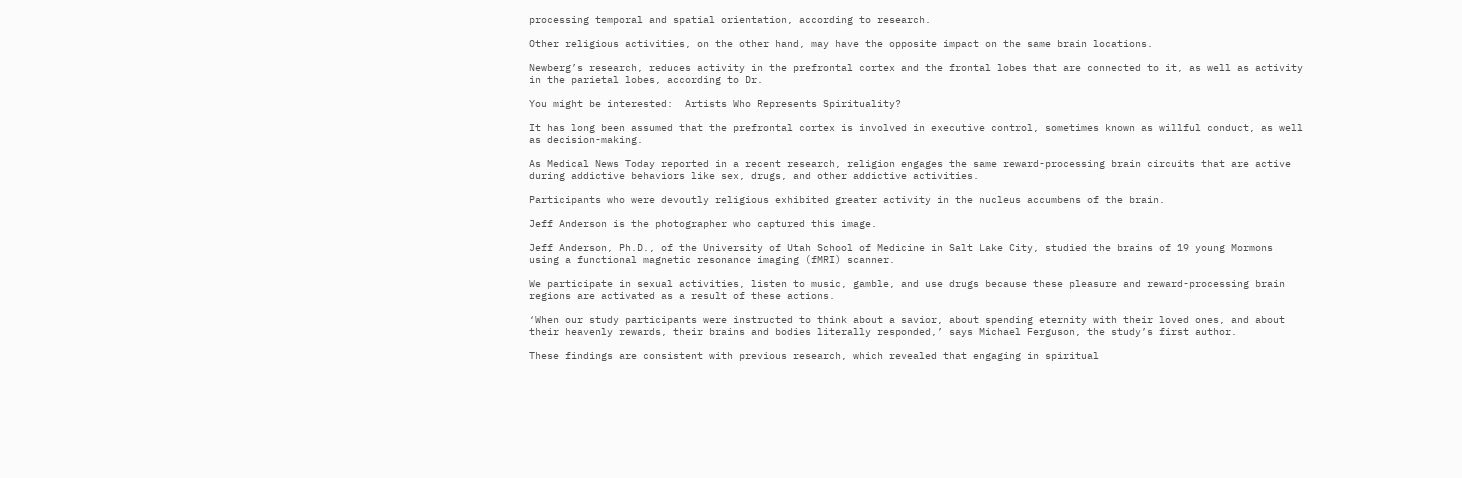processing temporal and spatial orientation, according to research.

Other religious activities, on the other hand, may have the opposite impact on the same brain locations.

Newberg’s research, reduces activity in the prefrontal cortex and the frontal lobes that are connected to it, as well as activity in the parietal lobes, according to Dr.

You might be interested:  Artists Who Represents Spirituality?

It has long been assumed that the prefrontal cortex is involved in executive control, sometimes known as willful conduct, as well as decision-making.

As Medical News Today reported in a recent research, religion engages the same reward-processing brain circuits that are active during addictive behaviors like sex, drugs, and other addictive activities.

Participants who were devoutly religious exhibited greater activity in the nucleus accumbens of the brain.

Jeff Anderson is the photographer who captured this image.

Jeff Anderson, Ph.D., of the University of Utah School of Medicine in Salt Lake City, studied the brains of 19 young Mormons using a functional magnetic resonance imaging (fMRI) scanner.

We participate in sexual activities, listen to music, gamble, and use drugs because these pleasure and reward-processing brain regions are activated as a result of these actions.

‘When our study participants were instructed to think about a savior, about spending eternity with their loved ones, and about their heavenly rewards, their brains and bodies literally responded,’ says Michael Ferguson, the study’s first author.

These findings are consistent with previous research, which revealed that engaging in spiritual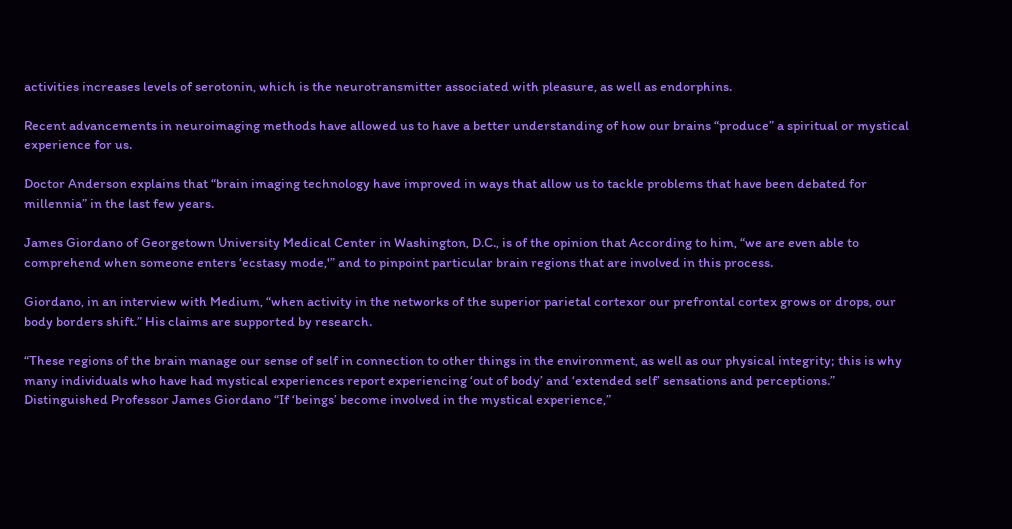activities increases levels of serotonin, which is the neurotransmitter associated with pleasure, as well as endorphins.

Recent advancements in neuroimaging methods have allowed us to have a better understanding of how our brains “produce” a spiritual or mystical experience for us.

Doctor Anderson explains that “brain imaging technology have improved in ways that allow us to tackle problems that have been debated for millennia” in the last few years.

James Giordano of Georgetown University Medical Center in Washington, D.C., is of the opinion that According to him, “we are even able to comprehend when someone enters ‘ecstasy mode,'” and to pinpoint particular brain regions that are involved in this process.

Giordano, in an interview with Medium, “when activity in the networks of the superior parietal cortexor our prefrontal cortex grows or drops, our body borders shift.” His claims are supported by research.

“These regions of the brain manage our sense of self in connection to other things in the environment, as well as our physical integrity; this is why many individuals who have had mystical experiences report experiencing ‘out of body’ and ‘extended self’ sensations and perceptions.” Distinguished Professor James Giordano “If ‘beings’ become involved in the mystical experience,”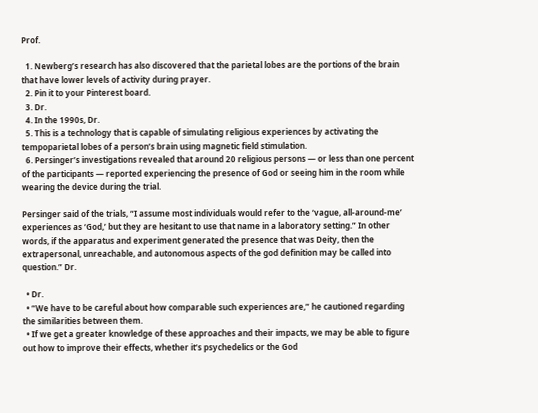Prof.

  1. Newberg’s research has also discovered that the parietal lobes are the portions of the brain that have lower levels of activity during prayer.
  2. Pin it to your Pinterest board.
  3. Dr.
  4. In the 1990s, Dr.
  5. This is a technology that is capable of simulating religious experiences by activating the tempoparietal lobes of a person’s brain using magnetic field stimulation.
  6. Persinger’s investigations revealed that around 20 religious persons — or less than one percent of the participants — reported experiencing the presence of God or seeing him in the room while wearing the device during the trial.

Persinger said of the trials, “I assume most individuals would refer to the ‘vague, all-around-me’ experiences as ‘God,’ but they are hesitant to use that name in a laboratory setting.” In other words, if the apparatus and experiment generated the presence that was Deity, then the extrapersonal, unreachable, and autonomous aspects of the god definition may be called into question.” Dr.

  • Dr.
  • “We have to be careful about how comparable such experiences are,” he cautioned regarding the similarities between them.
  • If we get a greater knowledge of these approaches and their impacts, we may be able to figure out how to improve their effects, whether it’s psychedelics or the God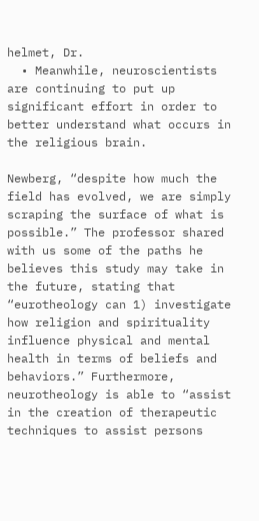helmet, Dr.
  • Meanwhile, neuroscientists are continuing to put up significant effort in order to better understand what occurs in the religious brain.

Newberg, “despite how much the field has evolved, we are simply scraping the surface of what is possible.” The professor shared with us some of the paths he believes this study may take in the future, stating that “eurotheology can 1) investigate how religion and spirituality influence physical and mental health in terms of beliefs and behaviors.” Furthermore, neurotheology is able to “assist in the creation of therapeutic techniques to assist persons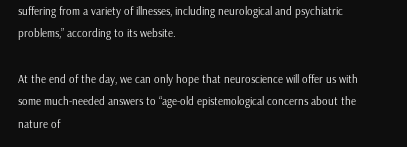suffering from a variety of illnesses, including neurological and psychiatric problems,” according to its website.

At the end of the day, we can only hope that neuroscience will offer us with some much-needed answers to “age-old epistemological concerns about the nature of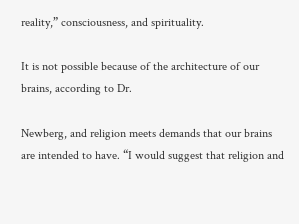reality,” consciousness, and spirituality.

It is not possible because of the architecture of our brains, according to Dr.

Newberg, and religion meets demands that our brains are intended to have. “I would suggest that religion and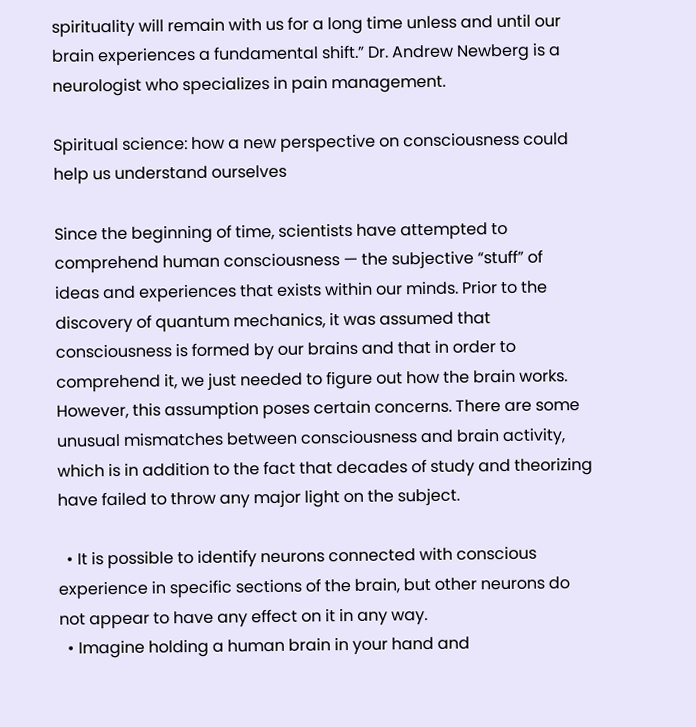spirituality will remain with us for a long time unless and until our brain experiences a fundamental shift.” Dr. Andrew Newberg is a neurologist who specializes in pain management.

Spiritual science: how a new perspective on consciousness could help us understand ourselves

Since the beginning of time, scientists have attempted to comprehend human consciousness — the subjective “stuff” of ideas and experiences that exists within our minds. Prior to the discovery of quantum mechanics, it was assumed that consciousness is formed by our brains and that in order to comprehend it, we just needed to figure out how the brain works. However, this assumption poses certain concerns. There are some unusual mismatches between consciousness and brain activity, which is in addition to the fact that decades of study and theorizing have failed to throw any major light on the subject.

  • It is possible to identify neurons connected with conscious experience in specific sections of the brain, but other neurons do not appear to have any effect on it in any way.
  • Imagine holding a human brain in your hand and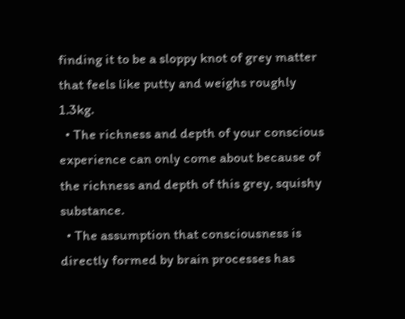finding it to be a sloppy knot of grey matter that feels like putty and weighs roughly 1.3kg.
  • The richness and depth of your conscious experience can only come about because of the richness and depth of this grey, squishy substance.
  • The assumption that consciousness is directly formed by brain processes has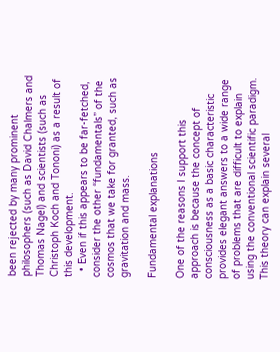been rejected by many prominent philosophers (such as David Chalmers and Thomas Nagel) and scientists (such as Christoph Koch and Tononi) as a result of this development.
  • Even if this appears to be far-fetched, consider the other “fundamentals” of the cosmos that we take for granted, such as gravitation and mass.

Fundamental explanations

One of the reasons I support this approach is because the concept of consciousness as a basic characteristic provides elegant answers to a wide range of problems that are difficult to explain using the conventional scientific paradigm. This theory can explain several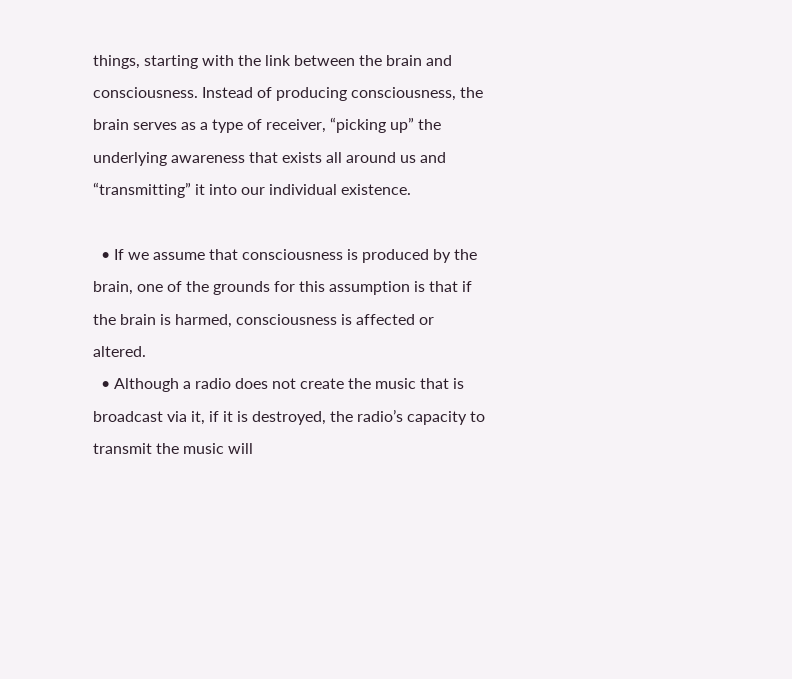things, starting with the link between the brain and consciousness. Instead of producing consciousness, the brain serves as a type of receiver, “picking up” the underlying awareness that exists all around us and “transmitting” it into our individual existence.

  • If we assume that consciousness is produced by the brain, one of the grounds for this assumption is that if the brain is harmed, consciousness is affected or altered.
  • Although a radio does not create the music that is broadcast via it, if it is destroyed, the radio’s capacity to transmit the music will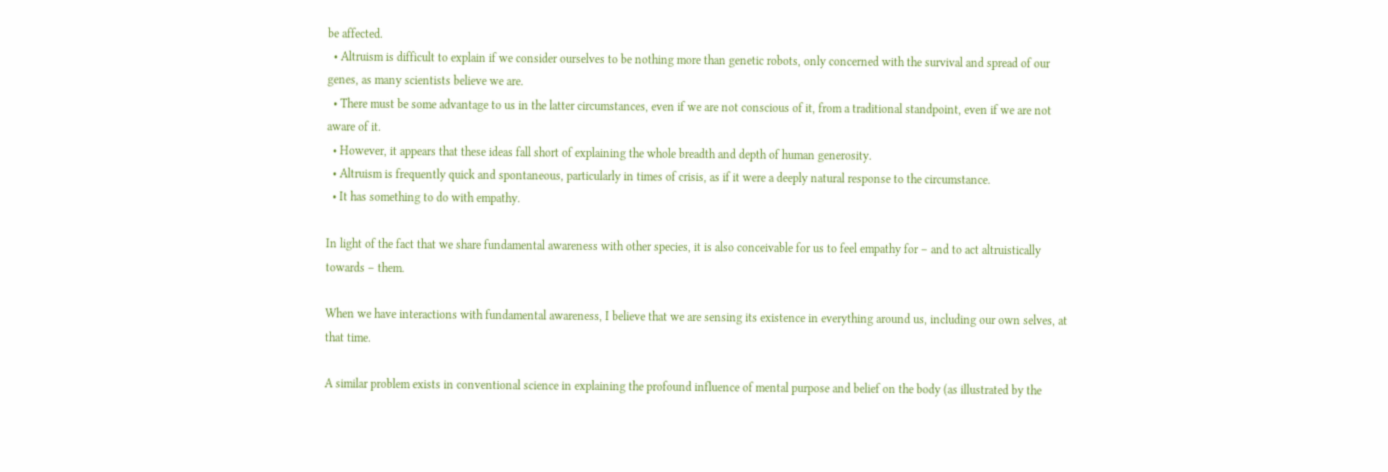be affected.
  • Altruism is difficult to explain if we consider ourselves to be nothing more than genetic robots, only concerned with the survival and spread of our genes, as many scientists believe we are.
  • There must be some advantage to us in the latter circumstances, even if we are not conscious of it, from a traditional standpoint, even if we are not aware of it.
  • However, it appears that these ideas fall short of explaining the whole breadth and depth of human generosity.
  • Altruism is frequently quick and spontaneous, particularly in times of crisis, as if it were a deeply natural response to the circumstance.
  • It has something to do with empathy.

In light of the fact that we share fundamental awareness with other species, it is also conceivable for us to feel empathy for – and to act altruistically towards – them.

When we have interactions with fundamental awareness, I believe that we are sensing its existence in everything around us, including our own selves, at that time.

A similar problem exists in conventional science in explaining the profound influence of mental purpose and belief on the body (as illustrated by the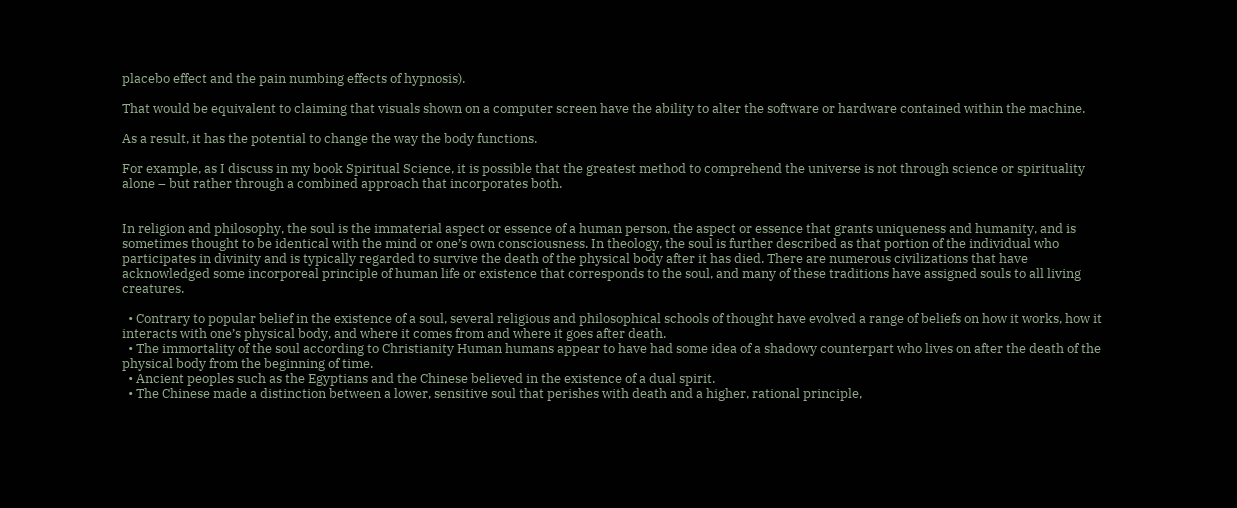placebo effect and the pain numbing effects of hypnosis).

That would be equivalent to claiming that visuals shown on a computer screen have the ability to alter the software or hardware contained within the machine.

As a result, it has the potential to change the way the body functions.

For example, as I discuss in my book Spiritual Science, it is possible that the greatest method to comprehend the universe is not through science or spirituality alone – but rather through a combined approach that incorporates both.


In religion and philosophy, the soul is the immaterial aspect or essence of a human person, the aspect or essence that grants uniqueness and humanity, and is sometimes thought to be identical with the mind or one’s own consciousness. In theology, the soul is further described as that portion of the individual who participates in divinity and is typically regarded to survive the death of the physical body after it has died. There are numerous civilizations that have acknowledged some incorporeal principle of human life or existence that corresponds to the soul, and many of these traditions have assigned souls to all living creatures.

  • Contrary to popular belief in the existence of a soul, several religious and philosophical schools of thought have evolved a range of beliefs on how it works, how it interacts with one’s physical body, and where it comes from and where it goes after death.
  • The immortality of the soul according to Christianity Human humans appear to have had some idea of a shadowy counterpart who lives on after the death of the physical body from the beginning of time.
  • Ancient peoples such as the Egyptians and the Chinese believed in the existence of a dual spirit.
  • The Chinese made a distinction between a lower, sensitive soul that perishes with death and a higher, rational principle,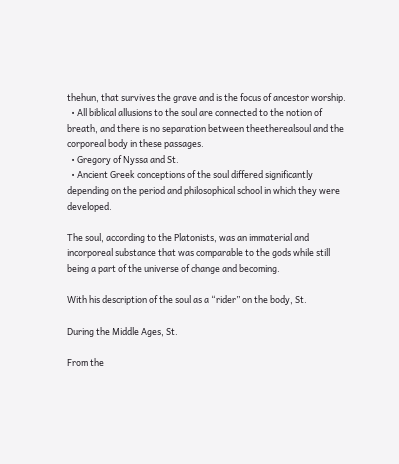thehun, that survives the grave and is the focus of ancestor worship.
  • All biblical allusions to the soul are connected to the notion of breath, and there is no separation between theetherealsoul and the corporeal body in these passages.
  • Gregory of Nyssa and St.
  • Ancient Greek conceptions of the soul differed significantly depending on the period and philosophical school in which they were developed.

The soul, according to the Platonists, was an immaterial and incorporeal substance that was comparable to the gods while still being a part of the universe of change and becoming.

With his description of the soul as a “rider” on the body, St.

During the Middle Ages, St.

From the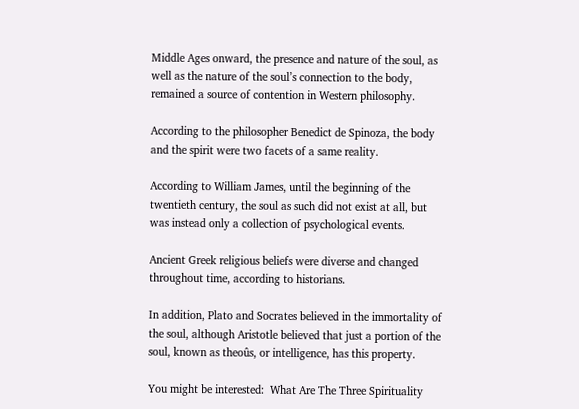Middle Ages onward, the presence and nature of the soul, as well as the nature of the soul’s connection to the body, remained a source of contention in Western philosophy.

According to the philosopher Benedict de Spinoza, the body and the spirit were two facets of a same reality.

According to William James, until the beginning of the twentieth century, the soul as such did not exist at all, but was instead only a collection of psychological events.

Ancient Greek religious beliefs were diverse and changed throughout time, according to historians.

In addition, Plato and Socrates believed in the immortality of the soul, although Aristotle believed that just a portion of the soul, known as theoûs, or intelligence, has this property.

You might be interested:  What Are The Three Spirituality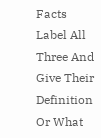Facts Label All Three And Give Their Definition Or What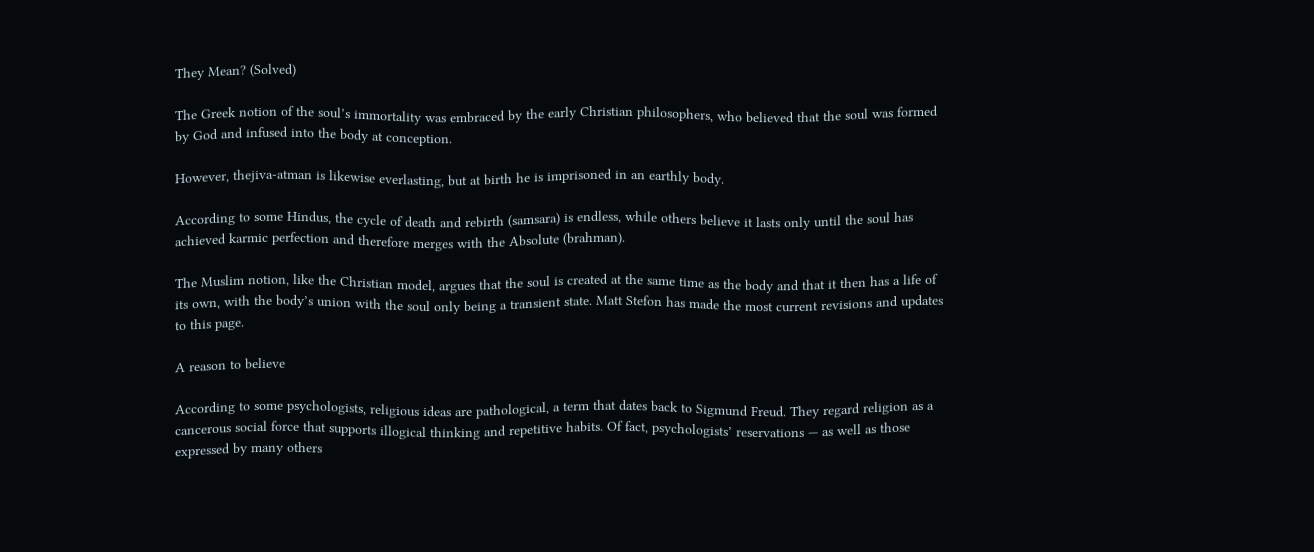They Mean? (Solved)

The Greek notion of the soul’s immortality was embraced by the early Christian philosophers, who believed that the soul was formed by God and infused into the body at conception.

However, thejiva-atman is likewise everlasting, but at birth he is imprisoned in an earthly body.

According to some Hindus, the cycle of death and rebirth (samsara) is endless, while others believe it lasts only until the soul has achieved karmic perfection and therefore merges with the Absolute (brahman).

The Muslim notion, like the Christian model, argues that the soul is created at the same time as the body and that it then has a life of its own, with the body’s union with the soul only being a transient state. Matt Stefon has made the most current revisions and updates to this page.

A reason to believe

According to some psychologists, religious ideas are pathological, a term that dates back to Sigmund Freud. They regard religion as a cancerous social force that supports illogical thinking and repetitive habits. Of fact, psychologists’ reservations — as well as those expressed by many others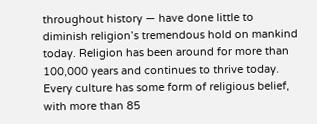throughout history — have done little to diminish religion’s tremendous hold on mankind today. Religion has been around for more than 100,000 years and continues to thrive today. Every culture has some form of religious belief, with more than 85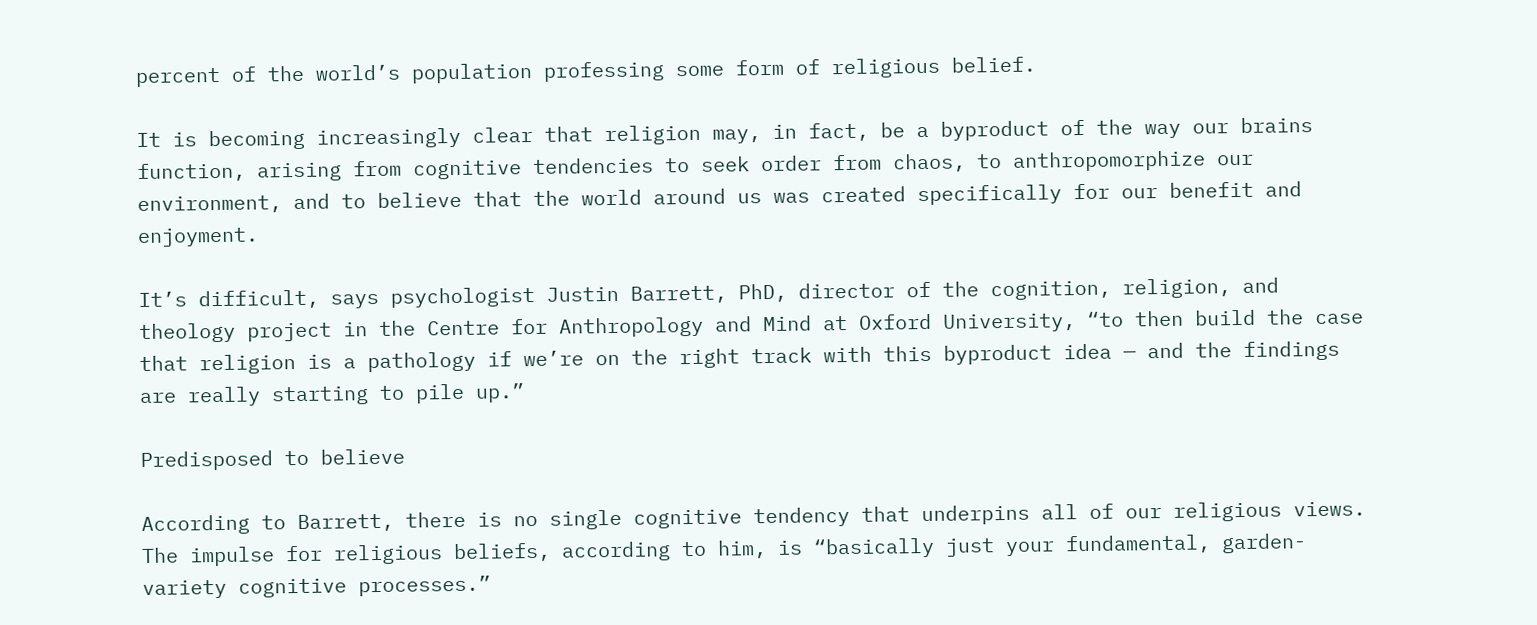percent of the world’s population professing some form of religious belief.

It is becoming increasingly clear that religion may, in fact, be a byproduct of the way our brains function, arising from cognitive tendencies to seek order from chaos, to anthropomorphize our environment, and to believe that the world around us was created specifically for our benefit and enjoyment.

It’s difficult, says psychologist Justin Barrett, PhD, director of the cognition, religion, and theology project in the Centre for Anthropology and Mind at Oxford University, “to then build the case that religion is a pathology if we’re on the right track with this byproduct idea — and the findings are really starting to pile up.”

Predisposed to believe

According to Barrett, there is no single cognitive tendency that underpins all of our religious views. The impulse for religious beliefs, according to him, is “basically just your fundamental, garden-variety cognitive processes.”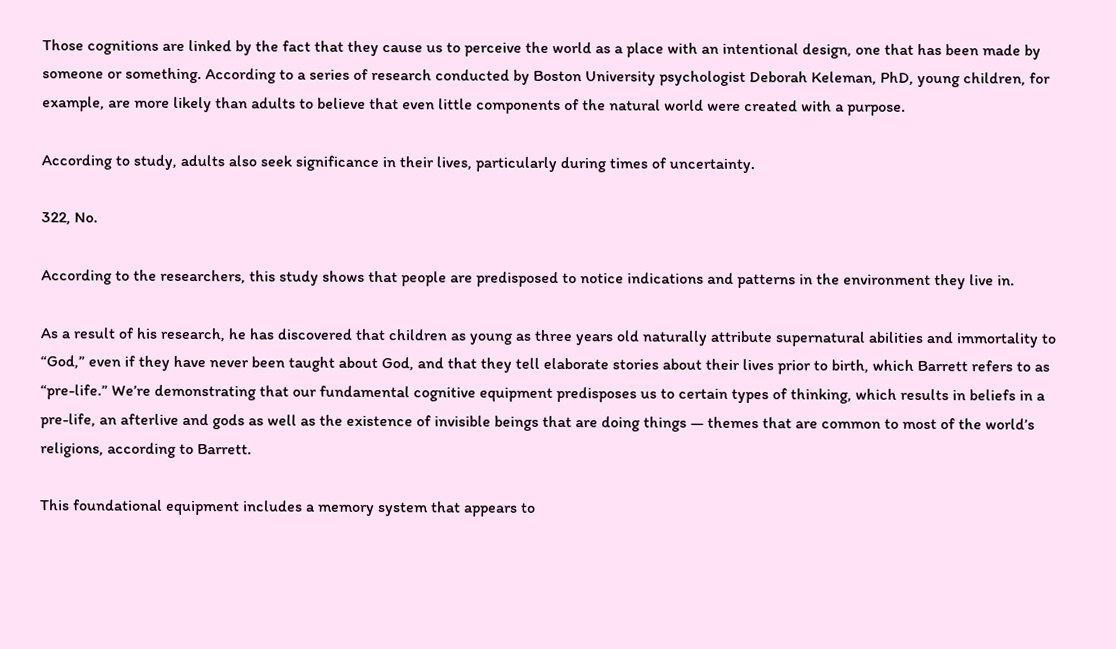Those cognitions are linked by the fact that they cause us to perceive the world as a place with an intentional design, one that has been made by someone or something. According to a series of research conducted by Boston University psychologist Deborah Keleman, PhD, young children, for example, are more likely than adults to believe that even little components of the natural world were created with a purpose.

According to study, adults also seek significance in their lives, particularly during times of uncertainty.

322, No.

According to the researchers, this study shows that people are predisposed to notice indications and patterns in the environment they live in.

As a result of his research, he has discovered that children as young as three years old naturally attribute supernatural abilities and immortality to “God,” even if they have never been taught about God, and that they tell elaborate stories about their lives prior to birth, which Barrett refers to as “pre-life.” We’re demonstrating that our fundamental cognitive equipment predisposes us to certain types of thinking, which results in beliefs in a pre-life, an afterlive and gods as well as the existence of invisible beings that are doing things — themes that are common to most of the world’s religions, according to Barrett.

This foundational equipment includes a memory system that appears to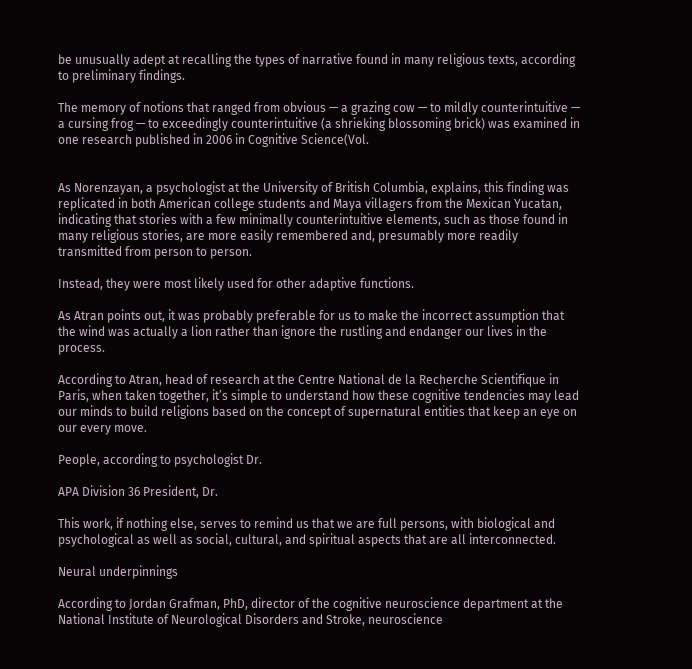be unusually adept at recalling the types of narrative found in many religious texts, according to preliminary findings.

The memory of notions that ranged from obvious — a grazing cow — to mildly counterintuitive — a cursing frog — to exceedingly counterintuitive (a shrieking blossoming brick) was examined in one research published in 2006 in Cognitive Science(Vol.


As Norenzayan, a psychologist at the University of British Columbia, explains, this finding was replicated in both American college students and Maya villagers from the Mexican Yucatan, indicating that stories with a few minimally counterintuitive elements, such as those found in many religious stories, are more easily remembered and, presumably more readily transmitted from person to person.

Instead, they were most likely used for other adaptive functions.

As Atran points out, it was probably preferable for us to make the incorrect assumption that the wind was actually a lion rather than ignore the rustling and endanger our lives in the process.

According to Atran, head of research at the Centre National de la Recherche Scientifique in Paris, when taken together, it’s simple to understand how these cognitive tendencies may lead our minds to build religions based on the concept of supernatural entities that keep an eye on our every move.

People, according to psychologist Dr.

APA Division 36 President, Dr.

This work, if nothing else, serves to remind us that we are full persons, with biological and psychological as well as social, cultural, and spiritual aspects that are all interconnected.

Neural underpinnings

According to Jordan Grafman, PhD, director of the cognitive neuroscience department at the National Institute of Neurological Disorders and Stroke, neuroscience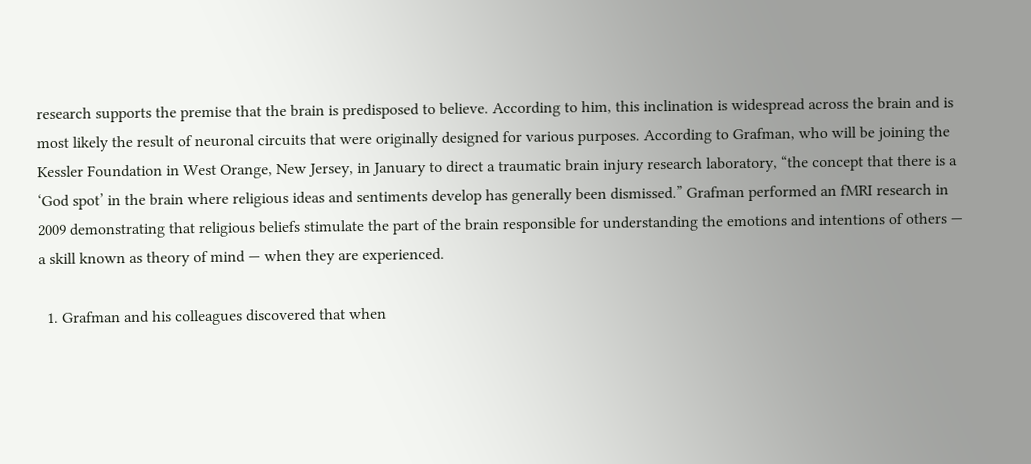research supports the premise that the brain is predisposed to believe. According to him, this inclination is widespread across the brain and is most likely the result of neuronal circuits that were originally designed for various purposes. According to Grafman, who will be joining the Kessler Foundation in West Orange, New Jersey, in January to direct a traumatic brain injury research laboratory, “the concept that there is a ‘God spot’ in the brain where religious ideas and sentiments develop has generally been dismissed.” Grafman performed an fMRI research in 2009 demonstrating that religious beliefs stimulate the part of the brain responsible for understanding the emotions and intentions of others — a skill known as theory of mind — when they are experienced.

  1. Grafman and his colleagues discovered that when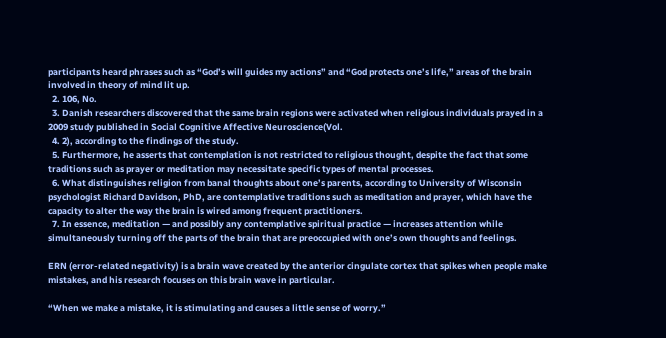participants heard phrases such as “God’s will guides my actions” and “God protects one’s life,” areas of the brain involved in theory of mind lit up.
  2. 106, No.
  3. Danish researchers discovered that the same brain regions were activated when religious individuals prayed in a 2009 study published in Social Cognitive Affective Neuroscience(Vol.
  4. 2), according to the findings of the study.
  5. Furthermore, he asserts that contemplation is not restricted to religious thought, despite the fact that some traditions such as prayer or meditation may necessitate specific types of mental processes.
  6. What distinguishes religion from banal thoughts about one’s parents, according to University of Wisconsin psychologist Richard Davidson, PhD, are contemplative traditions such as meditation and prayer, which have the capacity to alter the way the brain is wired among frequent practitioners.
  7. In essence, meditation — and possibly any contemplative spiritual practice — increases attention while simultaneously turning off the parts of the brain that are preoccupied with one’s own thoughts and feelings.

ERN (error-related negativity) is a brain wave created by the anterior cingulate cortex that spikes when people make mistakes, and his research focuses on this brain wave in particular.

“When we make a mistake, it is stimulating and causes a little sense of worry.”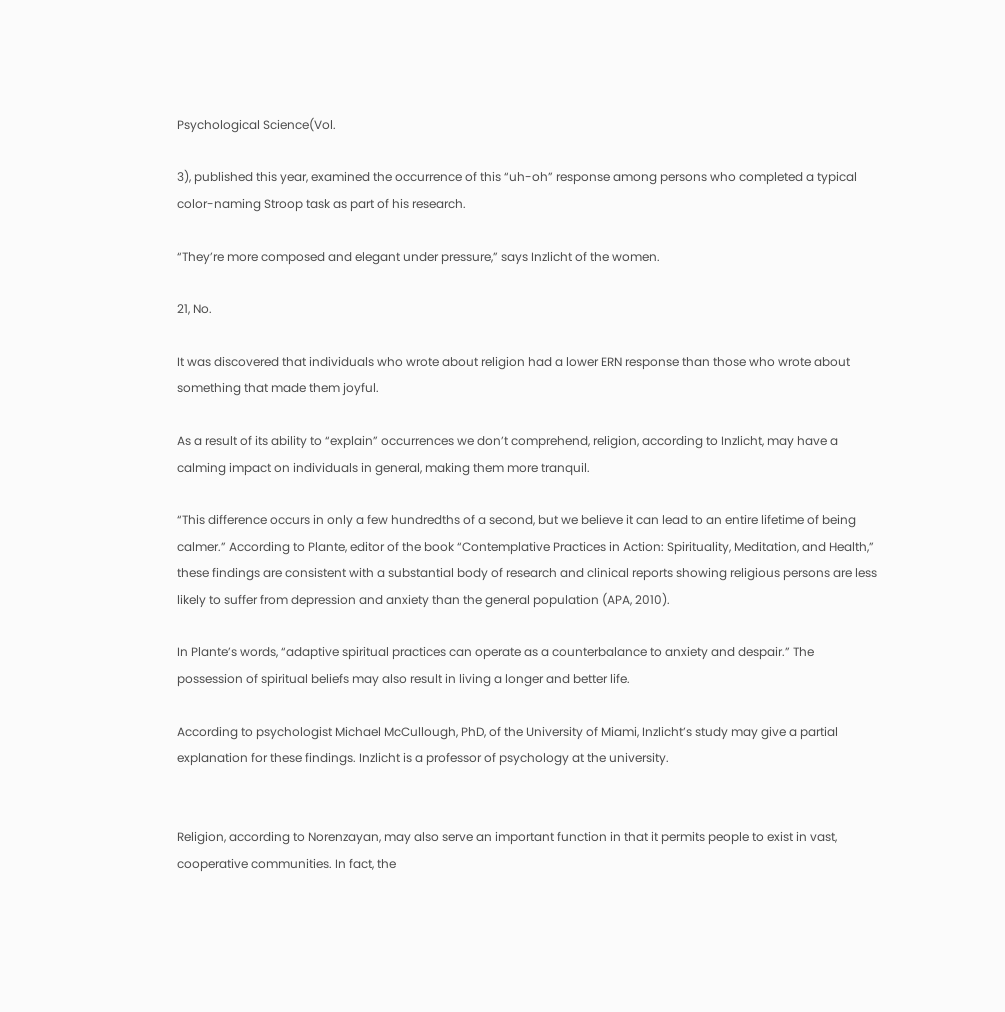Psychological Science(Vol.

3), published this year, examined the occurrence of this “uh-oh” response among persons who completed a typical color-naming Stroop task as part of his research.

“They’re more composed and elegant under pressure,” says Inzlicht of the women.

21, No.

It was discovered that individuals who wrote about religion had a lower ERN response than those who wrote about something that made them joyful.

As a result of its ability to “explain” occurrences we don’t comprehend, religion, according to Inzlicht, may have a calming impact on individuals in general, making them more tranquil.

“This difference occurs in only a few hundredths of a second, but we believe it can lead to an entire lifetime of being calmer.” According to Plante, editor of the book “Contemplative Practices in Action: Spirituality, Meditation, and Health,” these findings are consistent with a substantial body of research and clinical reports showing religious persons are less likely to suffer from depression and anxiety than the general population (APA, 2010).

In Plante’s words, “adaptive spiritual practices can operate as a counterbalance to anxiety and despair.” The possession of spiritual beliefs may also result in living a longer and better life.

According to psychologist Michael McCullough, PhD, of the University of Miami, Inzlicht’s study may give a partial explanation for these findings. Inzlicht is a professor of psychology at the university.


Religion, according to Norenzayan, may also serve an important function in that it permits people to exist in vast, cooperative communities. In fact, the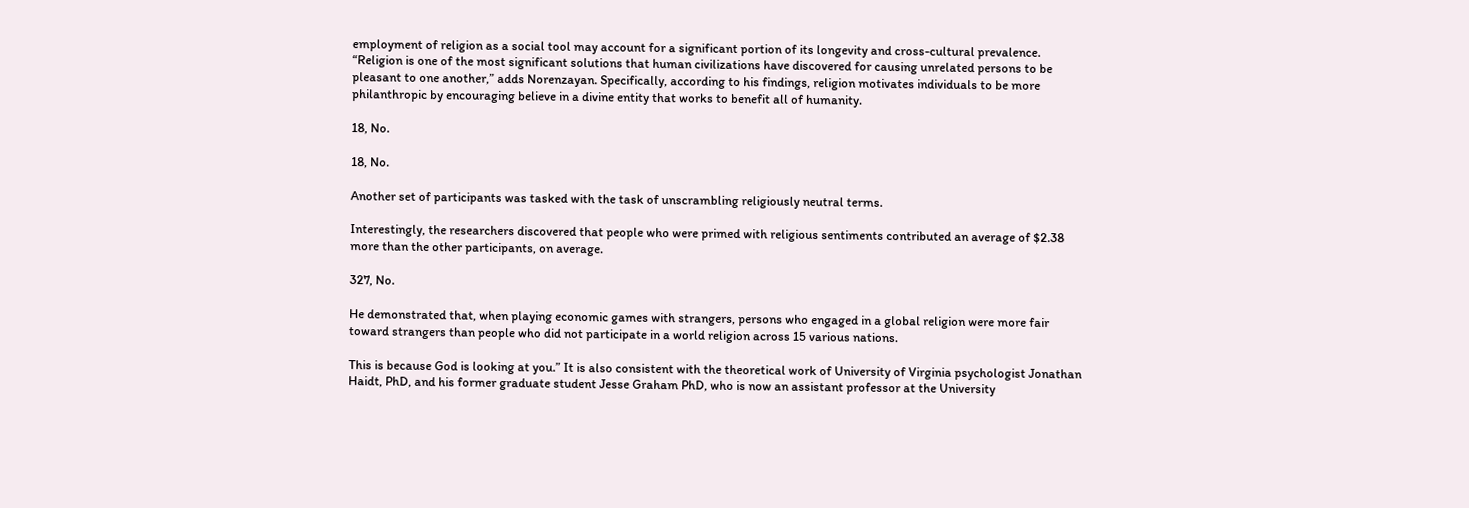employment of religion as a social tool may account for a significant portion of its longevity and cross-cultural prevalence. “Religion is one of the most significant solutions that human civilizations have discovered for causing unrelated persons to be pleasant to one another,” adds Norenzayan. Specifically, according to his findings, religion motivates individuals to be more philanthropic by encouraging believe in a divine entity that works to benefit all of humanity.

18, No.

18, No.

Another set of participants was tasked with the task of unscrambling religiously neutral terms.

Interestingly, the researchers discovered that people who were primed with religious sentiments contributed an average of $2.38 more than the other participants, on average.

327, No.

He demonstrated that, when playing economic games with strangers, persons who engaged in a global religion were more fair toward strangers than people who did not participate in a world religion across 15 various nations.

This is because God is looking at you.” It is also consistent with the theoretical work of University of Virginia psychologist Jonathan Haidt, PhD, and his former graduate student Jesse Graham PhD, who is now an assistant professor at the University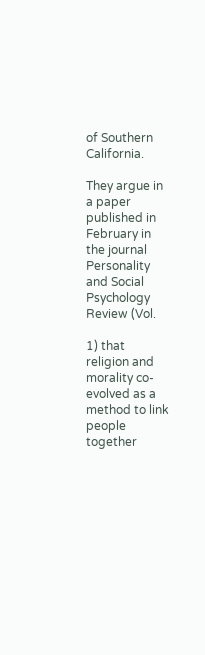of Southern California.

They argue in a paper published in February in the journal Personality and Social Psychology Review (Vol.

1) that religion and morality co-evolved as a method to link people together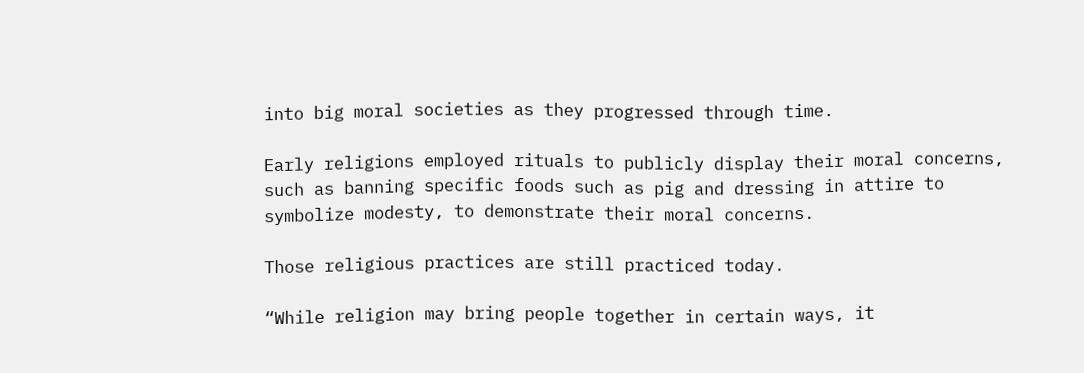into big moral societies as they progressed through time.

Early religions employed rituals to publicly display their moral concerns, such as banning specific foods such as pig and dressing in attire to symbolize modesty, to demonstrate their moral concerns.

Those religious practices are still practiced today.

“While religion may bring people together in certain ways, it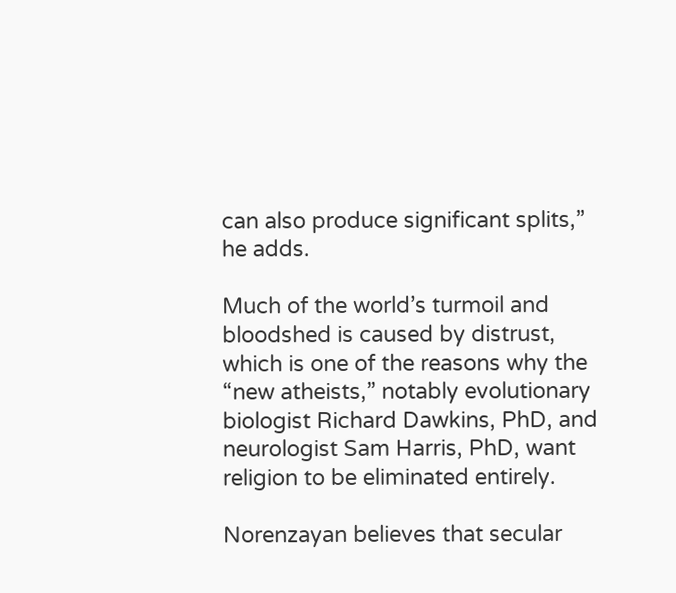can also produce significant splits,” he adds.

Much of the world’s turmoil and bloodshed is caused by distrust, which is one of the reasons why the “new atheists,” notably evolutionary biologist Richard Dawkins, PhD, and neurologist Sam Harris, PhD, want religion to be eliminated entirely.

Norenzayan believes that secular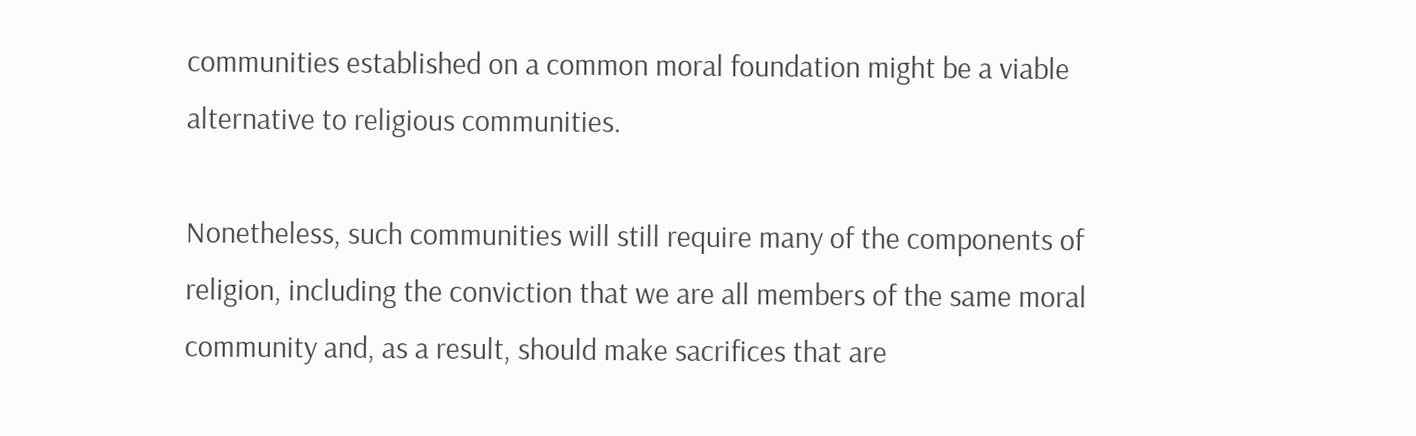communities established on a common moral foundation might be a viable alternative to religious communities.

Nonetheless, such communities will still require many of the components of religion, including the conviction that we are all members of the same moral community and, as a result, should make sacrifices that are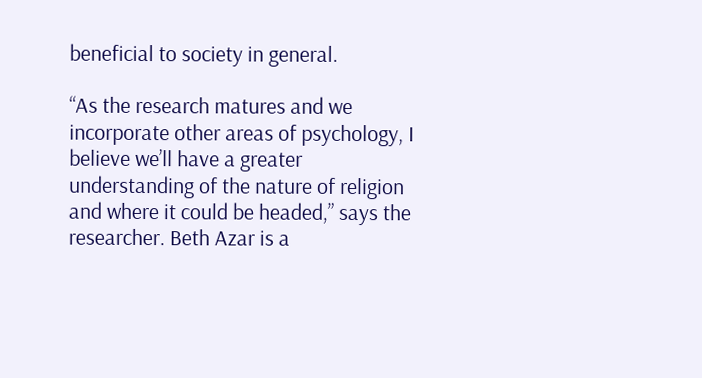beneficial to society in general.

“As the research matures and we incorporate other areas of psychology, I believe we’ll have a greater understanding of the nature of religion and where it could be headed,” says the researcher. Beth Azar is a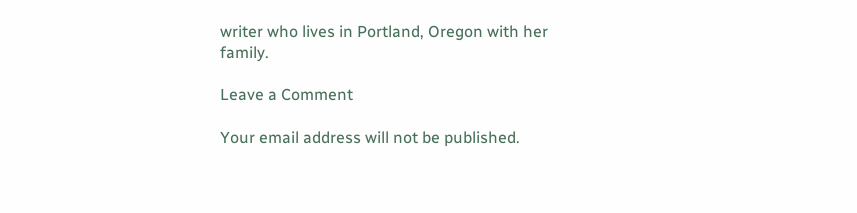writer who lives in Portland, Oregon with her family.

Leave a Comment

Your email address will not be published.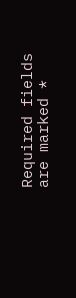Required fields are marked *